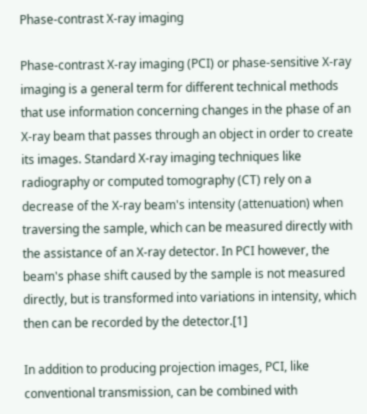Phase-contrast X-ray imaging

Phase-contrast X-ray imaging (PCI) or phase-sensitive X-ray imaging is a general term for different technical methods that use information concerning changes in the phase of an X-ray beam that passes through an object in order to create its images. Standard X-ray imaging techniques like radiography or computed tomography (CT) rely on a decrease of the X-ray beam's intensity (attenuation) when traversing the sample, which can be measured directly with the assistance of an X-ray detector. In PCI however, the beam's phase shift caused by the sample is not measured directly, but is transformed into variations in intensity, which then can be recorded by the detector.[1]

In addition to producing projection images, PCI, like conventional transmission, can be combined with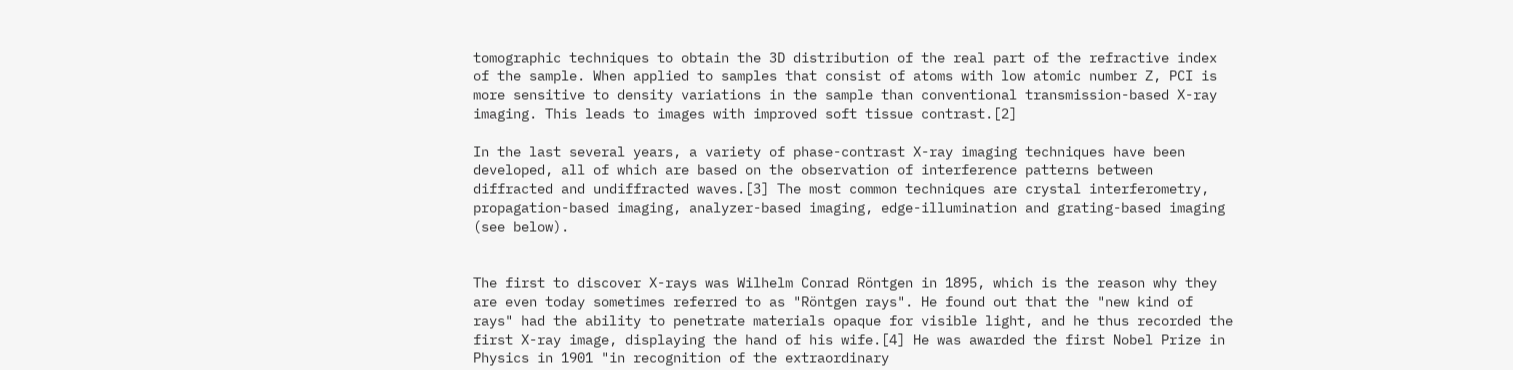tomographic techniques to obtain the 3D distribution of the real part of the refractive index of the sample. When applied to samples that consist of atoms with low atomic number Z, PCI is more sensitive to density variations in the sample than conventional transmission-based X-ray imaging. This leads to images with improved soft tissue contrast.[2]

In the last several years, a variety of phase-contrast X-ray imaging techniques have been developed, all of which are based on the observation of interference patterns between diffracted and undiffracted waves.[3] The most common techniques are crystal interferometry, propagation-based imaging, analyzer-based imaging, edge-illumination and grating-based imaging (see below).


The first to discover X-rays was Wilhelm Conrad Röntgen in 1895, which is the reason why they are even today sometimes referred to as "Röntgen rays". He found out that the "new kind of rays" had the ability to penetrate materials opaque for visible light, and he thus recorded the first X-ray image, displaying the hand of his wife.[4] He was awarded the first Nobel Prize in Physics in 1901 "in recognition of the extraordinary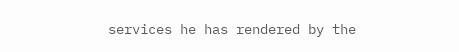services he has rendered by the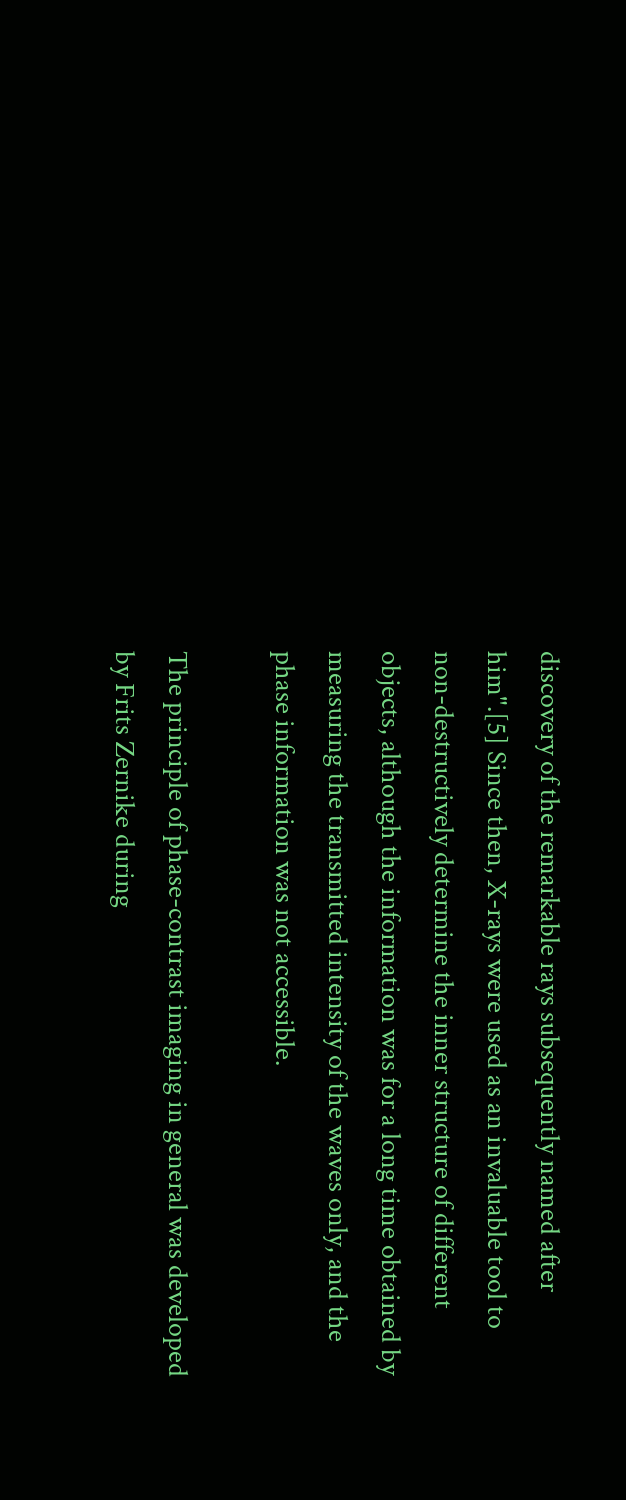discovery of the remarkable rays subsequently named after him".[5] Since then, X-rays were used as an invaluable tool to non-destructively determine the inner structure of different objects, although the information was for a long time obtained by measuring the transmitted intensity of the waves only, and the phase information was not accessible.

The principle of phase-contrast imaging in general was developed by Frits Zernike during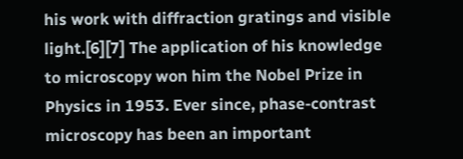his work with diffraction gratings and visible light.[6][7] The application of his knowledge to microscopy won him the Nobel Prize in Physics in 1953. Ever since, phase-contrast microscopy has been an important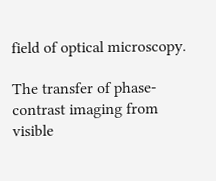field of optical microscopy.

The transfer of phase-contrast imaging from visible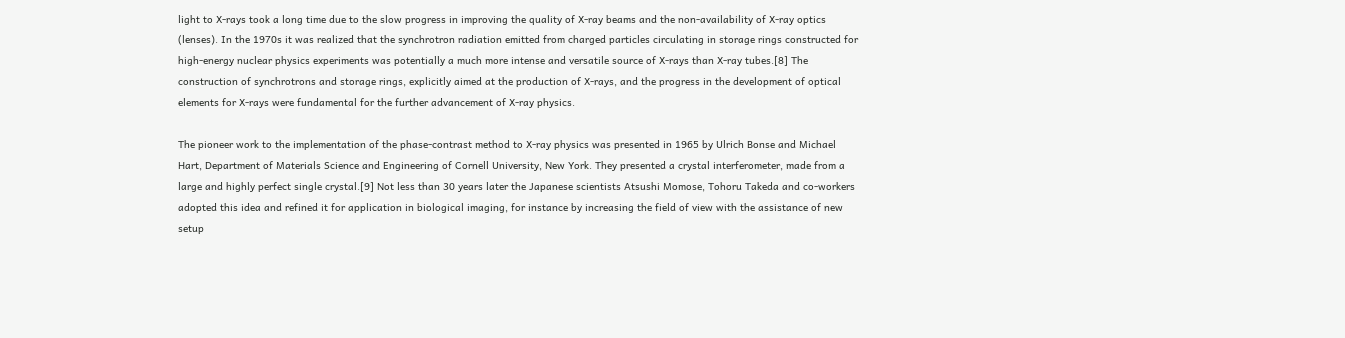light to X-rays took a long time due to the slow progress in improving the quality of X-ray beams and the non-availability of X-ray optics (lenses). In the 1970s it was realized that the synchrotron radiation emitted from charged particles circulating in storage rings constructed for high-energy nuclear physics experiments was potentially a much more intense and versatile source of X-rays than X-ray tubes.[8] The construction of synchrotrons and storage rings, explicitly aimed at the production of X-rays, and the progress in the development of optical elements for X-rays were fundamental for the further advancement of X-ray physics.

The pioneer work to the implementation of the phase-contrast method to X-ray physics was presented in 1965 by Ulrich Bonse and Michael Hart, Department of Materials Science and Engineering of Cornell University, New York. They presented a crystal interferometer, made from a large and highly perfect single crystal.[9] Not less than 30 years later the Japanese scientists Atsushi Momose, Tohoru Takeda and co-workers adopted this idea and refined it for application in biological imaging, for instance by increasing the field of view with the assistance of new setup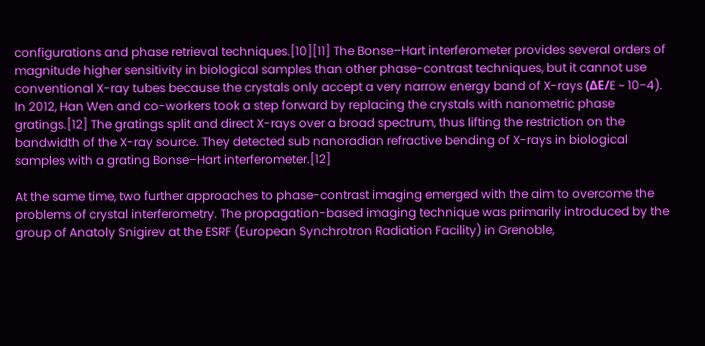configurations and phase retrieval techniques.[10][11] The Bonse–Hart interferometer provides several orders of magnitude higher sensitivity in biological samples than other phase-contrast techniques, but it cannot use conventional X-ray tubes because the crystals only accept a very narrow energy band of X-rays (ΔE/E ~ 10−4). In 2012, Han Wen and co-workers took a step forward by replacing the crystals with nanometric phase gratings.[12] The gratings split and direct X-rays over a broad spectrum, thus lifting the restriction on the bandwidth of the X-ray source. They detected sub nanoradian refractive bending of X-rays in biological samples with a grating Bonse–Hart interferometer.[12]

At the same time, two further approaches to phase-contrast imaging emerged with the aim to overcome the problems of crystal interferometry. The propagation-based imaging technique was primarily introduced by the group of Anatoly Snigirev at the ESRF (European Synchrotron Radiation Facility) in Grenoble,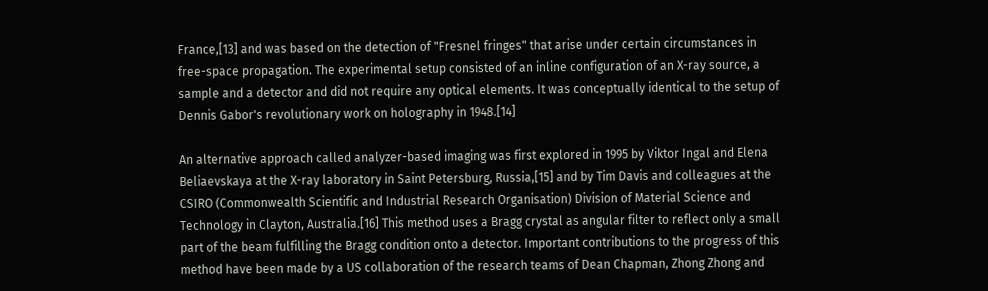France,[13] and was based on the detection of "Fresnel fringes" that arise under certain circumstances in free-space propagation. The experimental setup consisted of an inline configuration of an X-ray source, a sample and a detector and did not require any optical elements. It was conceptually identical to the setup of Dennis Gabor's revolutionary work on holography in 1948.[14]

An alternative approach called analyzer-based imaging was first explored in 1995 by Viktor Ingal and Elena Beliaevskaya at the X-ray laboratory in Saint Petersburg, Russia,[15] and by Tim Davis and colleagues at the CSIRO (Commonwealth Scientific and Industrial Research Organisation) Division of Material Science and Technology in Clayton, Australia.[16] This method uses a Bragg crystal as angular filter to reflect only a small part of the beam fulfilling the Bragg condition onto a detector. Important contributions to the progress of this method have been made by a US collaboration of the research teams of Dean Chapman, Zhong Zhong and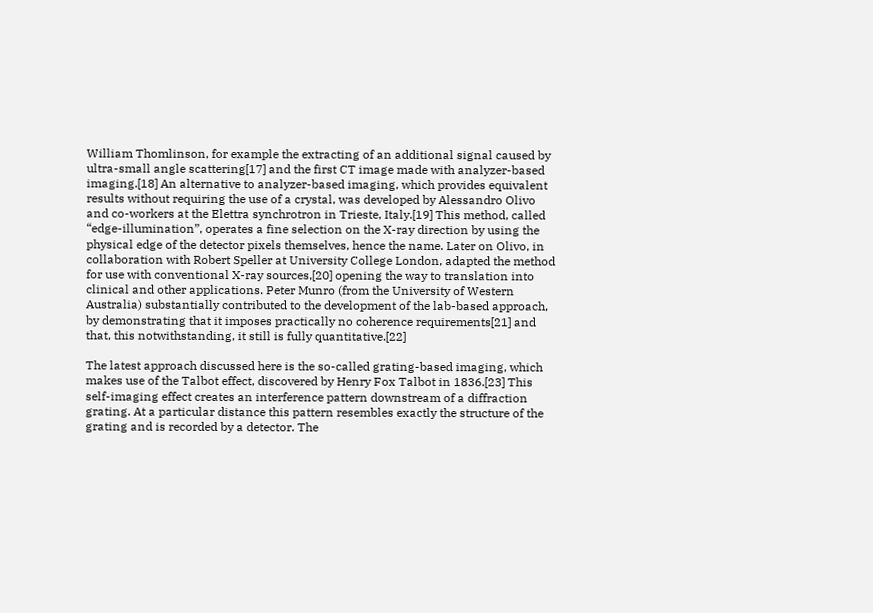William Thomlinson, for example the extracting of an additional signal caused by ultra-small angle scattering[17] and the first CT image made with analyzer-based imaging.[18] An alternative to analyzer-based imaging, which provides equivalent results without requiring the use of a crystal, was developed by Alessandro Olivo and co-workers at the Elettra synchrotron in Trieste, Italy.[19] This method, called “edge-illumination”, operates a fine selection on the X-ray direction by using the physical edge of the detector pixels themselves, hence the name. Later on Olivo, in collaboration with Robert Speller at University College London, adapted the method for use with conventional X-ray sources,[20] opening the way to translation into clinical and other applications. Peter Munro (from the University of Western Australia) substantially contributed to the development of the lab-based approach, by demonstrating that it imposes practically no coherence requirements[21] and that, this notwithstanding, it still is fully quantitative.[22]

The latest approach discussed here is the so-called grating-based imaging, which makes use of the Talbot effect, discovered by Henry Fox Talbot in 1836.[23] This self-imaging effect creates an interference pattern downstream of a diffraction grating. At a particular distance this pattern resembles exactly the structure of the grating and is recorded by a detector. The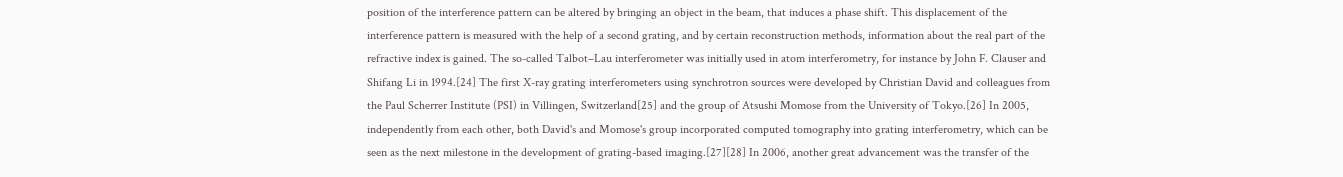position of the interference pattern can be altered by bringing an object in the beam, that induces a phase shift. This displacement of the interference pattern is measured with the help of a second grating, and by certain reconstruction methods, information about the real part of the refractive index is gained. The so-called Talbot–Lau interferometer was initially used in atom interferometry, for instance by John F. Clauser and Shifang Li in 1994.[24] The first X-ray grating interferometers using synchrotron sources were developed by Christian David and colleagues from the Paul Scherrer Institute (PSI) in Villingen, Switzerland[25] and the group of Atsushi Momose from the University of Tokyo.[26] In 2005, independently from each other, both David's and Momose's group incorporated computed tomography into grating interferometry, which can be seen as the next milestone in the development of grating-based imaging.[27][28] In 2006, another great advancement was the transfer of the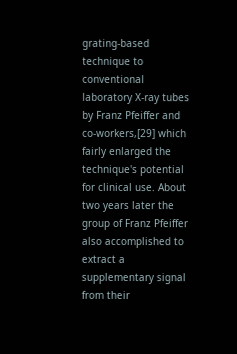grating-based technique to conventional laboratory X-ray tubes by Franz Pfeiffer and co-workers,[29] which fairly enlarged the technique's potential for clinical use. About two years later the group of Franz Pfeiffer also accomplished to extract a supplementary signal from their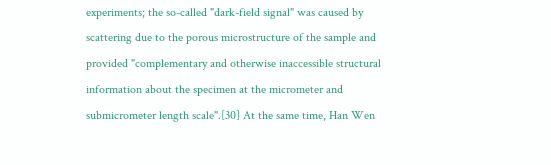experiments; the so-called "dark-field signal" was caused by scattering due to the porous microstructure of the sample and provided "complementary and otherwise inaccessible structural information about the specimen at the micrometer and submicrometer length scale".[30] At the same time, Han Wen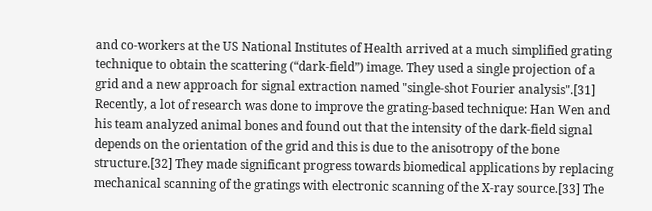and co-workers at the US National Institutes of Health arrived at a much simplified grating technique to obtain the scattering (“dark-field”) image. They used a single projection of a grid and a new approach for signal extraction named "single-shot Fourier analysis".[31] Recently, a lot of research was done to improve the grating-based technique: Han Wen and his team analyzed animal bones and found out that the intensity of the dark-field signal depends on the orientation of the grid and this is due to the anisotropy of the bone structure.[32] They made significant progress towards biomedical applications by replacing mechanical scanning of the gratings with electronic scanning of the X-ray source.[33] The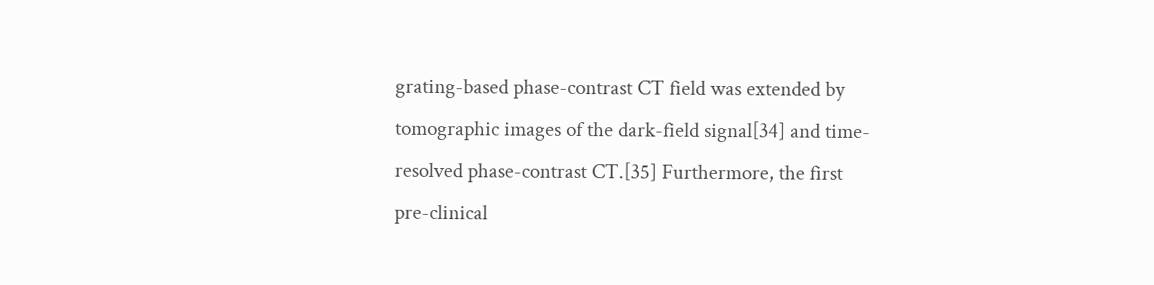grating-based phase-contrast CT field was extended by tomographic images of the dark-field signal[34] and time-resolved phase-contrast CT.[35] Furthermore, the first pre-clinical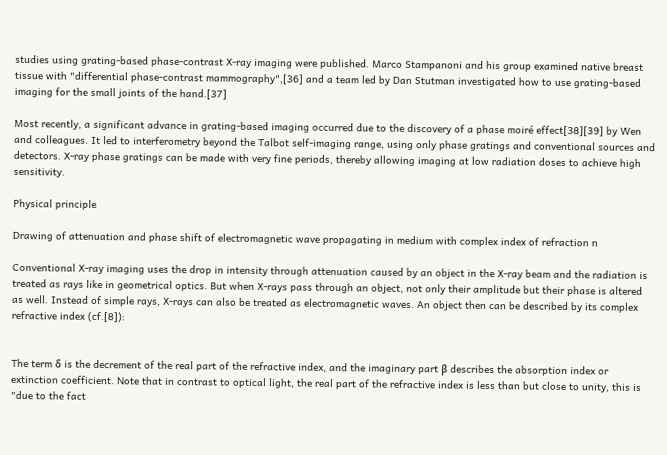studies using grating-based phase-contrast X-ray imaging were published. Marco Stampanoni and his group examined native breast tissue with "differential phase-contrast mammography",[36] and a team led by Dan Stutman investigated how to use grating-based imaging for the small joints of the hand.[37]

Most recently, a significant advance in grating-based imaging occurred due to the discovery of a phase moiré effect[38][39] by Wen and colleagues. It led to interferometry beyond the Talbot self-imaging range, using only phase gratings and conventional sources and detectors. X-ray phase gratings can be made with very fine periods, thereby allowing imaging at low radiation doses to achieve high sensitivity.

Physical principle

Drawing of attenuation and phase shift of electromagnetic wave propagating in medium with complex index of refraction n

Conventional X-ray imaging uses the drop in intensity through attenuation caused by an object in the X-ray beam and the radiation is treated as rays like in geometrical optics. But when X-rays pass through an object, not only their amplitude but their phase is altered as well. Instead of simple rays, X-rays can also be treated as electromagnetic waves. An object then can be described by its complex refractive index (cf.[8]):


The term δ is the decrement of the real part of the refractive index, and the imaginary part β describes the absorption index or extinction coefficient. Note that in contrast to optical light, the real part of the refractive index is less than but close to unity, this is "due to the fact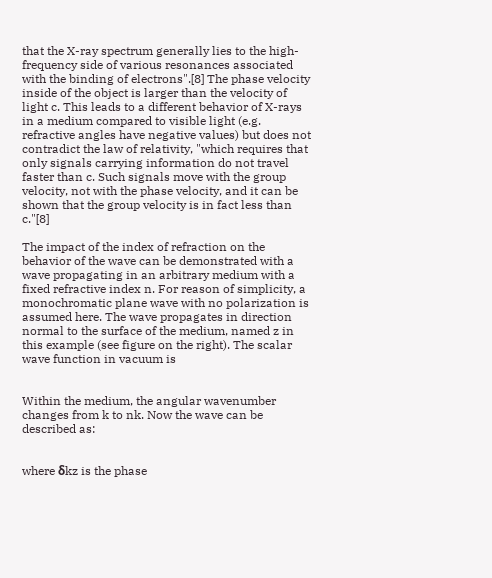that the X-ray spectrum generally lies to the high-frequency side of various resonances associated with the binding of electrons".[8] The phase velocity inside of the object is larger than the velocity of light c. This leads to a different behavior of X-rays in a medium compared to visible light (e.g. refractive angles have negative values) but does not contradict the law of relativity, "which requires that only signals carrying information do not travel faster than c. Such signals move with the group velocity, not with the phase velocity, and it can be shown that the group velocity is in fact less than c."[8]

The impact of the index of refraction on the behavior of the wave can be demonstrated with a wave propagating in an arbitrary medium with a fixed refractive index n. For reason of simplicity, a monochromatic plane wave with no polarization is assumed here. The wave propagates in direction normal to the surface of the medium, named z in this example (see figure on the right). The scalar wave function in vacuum is


Within the medium, the angular wavenumber changes from k to nk. Now the wave can be described as:


where δkz is the phase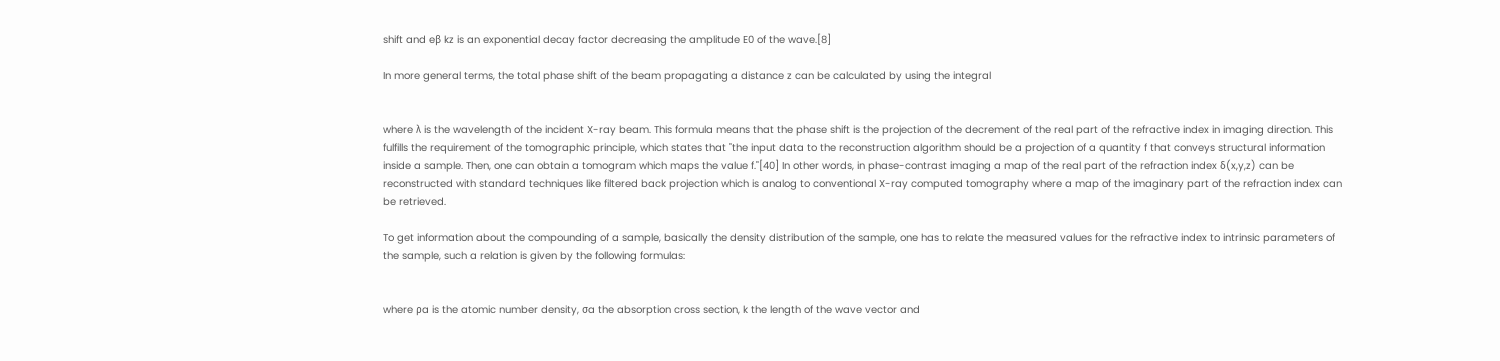shift and eβ kz is an exponential decay factor decreasing the amplitude E0 of the wave.[8]

In more general terms, the total phase shift of the beam propagating a distance z can be calculated by using the integral


where λ is the wavelength of the incident X-ray beam. This formula means that the phase shift is the projection of the decrement of the real part of the refractive index in imaging direction. This fulfills the requirement of the tomographic principle, which states that "the input data to the reconstruction algorithm should be a projection of a quantity f that conveys structural information inside a sample. Then, one can obtain a tomogram which maps the value f."[40] In other words, in phase-contrast imaging a map of the real part of the refraction index δ(x,y,z) can be reconstructed with standard techniques like filtered back projection which is analog to conventional X-ray computed tomography where a map of the imaginary part of the refraction index can be retrieved.

To get information about the compounding of a sample, basically the density distribution of the sample, one has to relate the measured values for the refractive index to intrinsic parameters of the sample, such a relation is given by the following formulas:


where ρa is the atomic number density, σa the absorption cross section, k the length of the wave vector and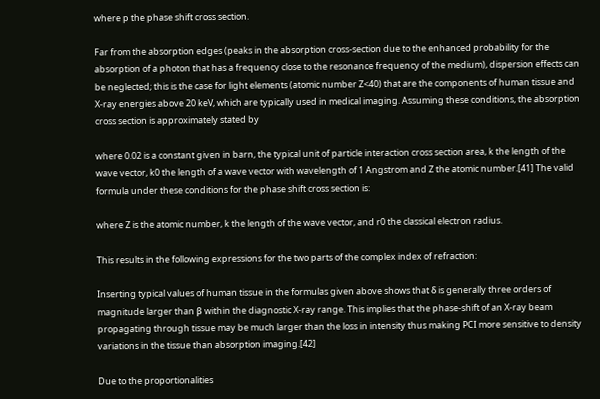where p the phase shift cross section.

Far from the absorption edges (peaks in the absorption cross-section due to the enhanced probability for the absorption of a photon that has a frequency close to the resonance frequency of the medium), dispersion effects can be neglected; this is the case for light elements (atomic number Z<40) that are the components of human tissue and X-ray energies above 20 keV, which are typically used in medical imaging. Assuming these conditions, the absorption cross section is approximately stated by

where 0.02 is a constant given in barn, the typical unit of particle interaction cross section area, k the length of the wave vector, k0 the length of a wave vector with wavelength of 1 Angstrom and Z the atomic number.[41] The valid formula under these conditions for the phase shift cross section is:

where Z is the atomic number, k the length of the wave vector, and r0 the classical electron radius.

This results in the following expressions for the two parts of the complex index of refraction:

Inserting typical values of human tissue in the formulas given above shows that δ is generally three orders of magnitude larger than β within the diagnostic X-ray range. This implies that the phase-shift of an X-ray beam propagating through tissue may be much larger than the loss in intensity thus making PCI more sensitive to density variations in the tissue than absorption imaging.[42]

Due to the proportionalities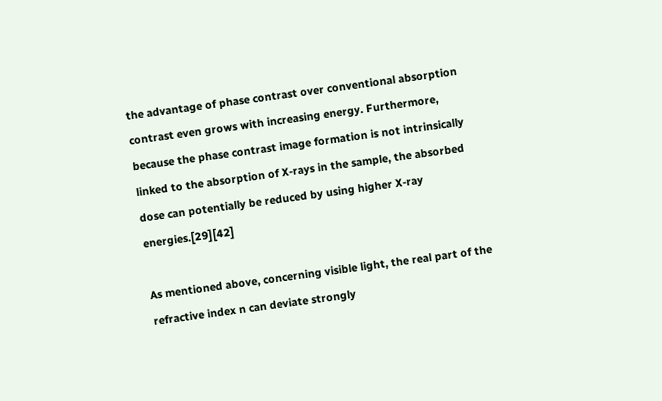the advantage of phase contrast over conventional absorption contrast even grows with increasing energy. Furthermore, because the phase contrast image formation is not intrinsically linked to the absorption of X-rays in the sample, the absorbed dose can potentially be reduced by using higher X-ray energies.[29][42]

As mentioned above, concerning visible light, the real part of the refractive index n can deviate strongly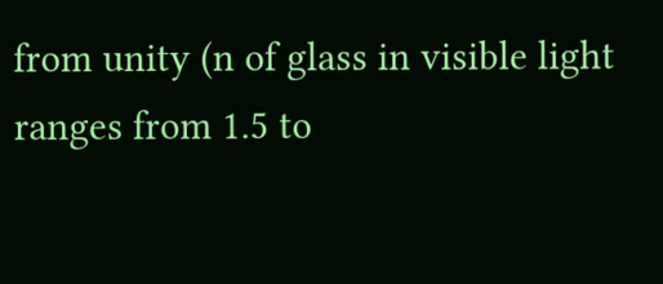from unity (n of glass in visible light ranges from 1.5 to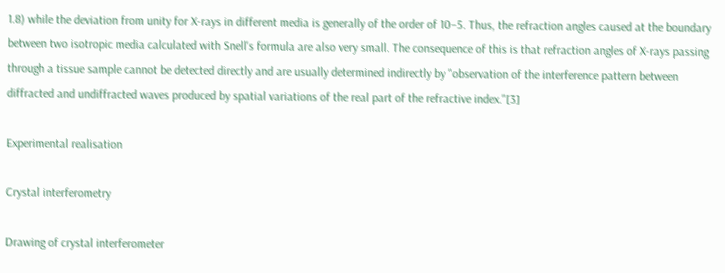1.8) while the deviation from unity for X-rays in different media is generally of the order of 10−5. Thus, the refraction angles caused at the boundary between two isotropic media calculated with Snell's formula are also very small. The consequence of this is that refraction angles of X-rays passing through a tissue sample cannot be detected directly and are usually determined indirectly by "observation of the interference pattern between diffracted and undiffracted waves produced by spatial variations of the real part of the refractive index."[3]

Experimental realisation

Crystal interferometry

Drawing of crystal interferometer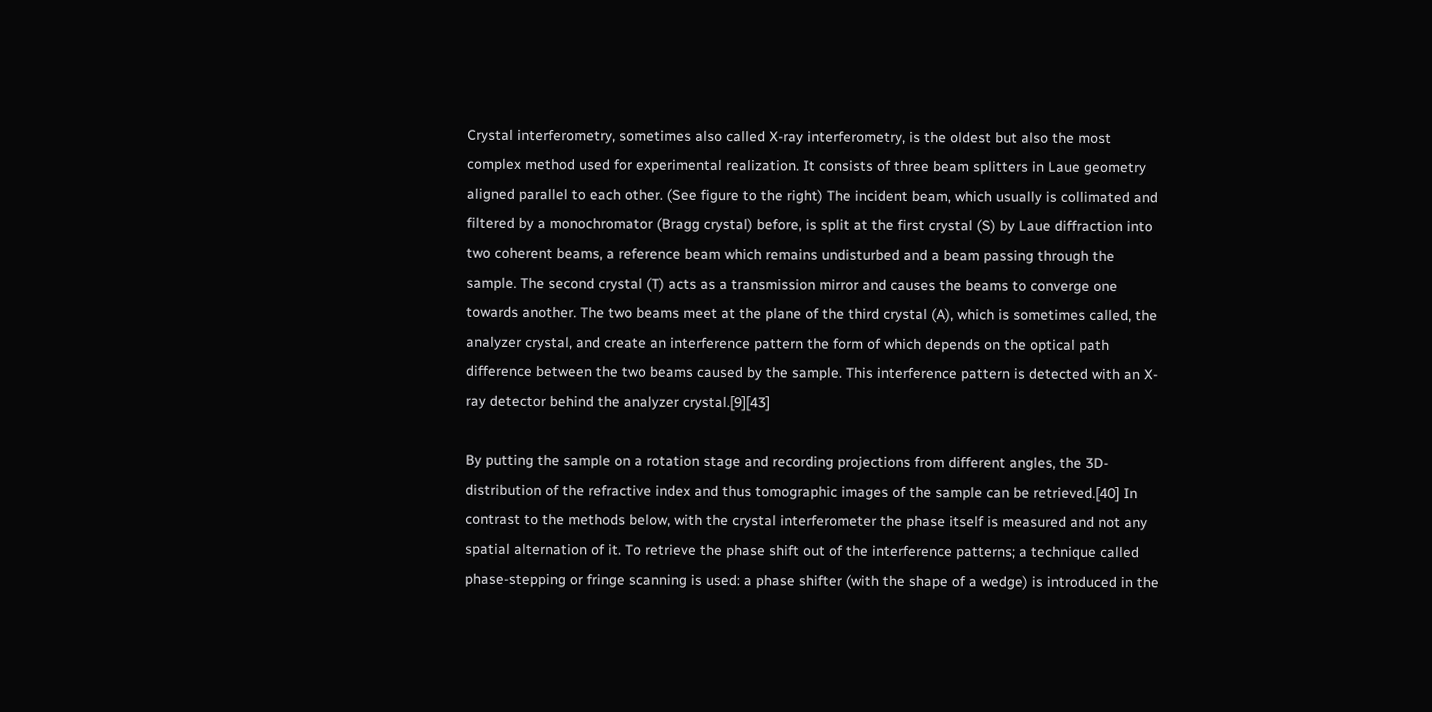Crystal interferometry, sometimes also called X-ray interferometry, is the oldest but also the most complex method used for experimental realization. It consists of three beam splitters in Laue geometry aligned parallel to each other. (See figure to the right) The incident beam, which usually is collimated and filtered by a monochromator (Bragg crystal) before, is split at the first crystal (S) by Laue diffraction into two coherent beams, a reference beam which remains undisturbed and a beam passing through the sample. The second crystal (T) acts as a transmission mirror and causes the beams to converge one towards another. The two beams meet at the plane of the third crystal (A), which is sometimes called, the analyzer crystal, and create an interference pattern the form of which depends on the optical path difference between the two beams caused by the sample. This interference pattern is detected with an X-ray detector behind the analyzer crystal.[9][43]

By putting the sample on a rotation stage and recording projections from different angles, the 3D-distribution of the refractive index and thus tomographic images of the sample can be retrieved.[40] In contrast to the methods below, with the crystal interferometer the phase itself is measured and not any spatial alternation of it. To retrieve the phase shift out of the interference patterns; a technique called phase-stepping or fringe scanning is used: a phase shifter (with the shape of a wedge) is introduced in the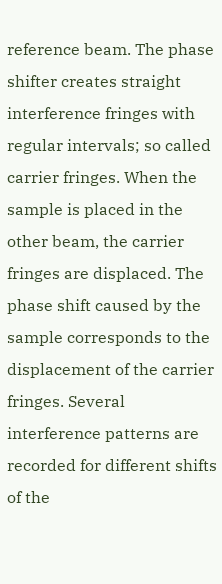reference beam. The phase shifter creates straight interference fringes with regular intervals; so called carrier fringes. When the sample is placed in the other beam, the carrier fringes are displaced. The phase shift caused by the sample corresponds to the displacement of the carrier fringes. Several interference patterns are recorded for different shifts of the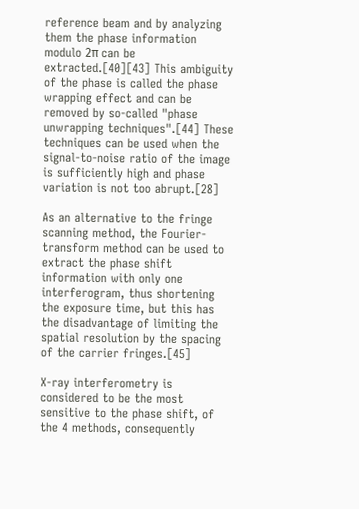reference beam and by analyzing them the phase information modulo 2π can be extracted.[40][43] This ambiguity of the phase is called the phase wrapping effect and can be removed by so-called "phase unwrapping techniques".[44] These techniques can be used when the signal-to-noise ratio of the image is sufficiently high and phase variation is not too abrupt.[28]

As an alternative to the fringe scanning method, the Fourier-transform method can be used to extract the phase shift information with only one interferogram, thus shortening the exposure time, but this has the disadvantage of limiting the spatial resolution by the spacing of the carrier fringes.[45]

X-ray interferometry is considered to be the most sensitive to the phase shift, of the 4 methods, consequently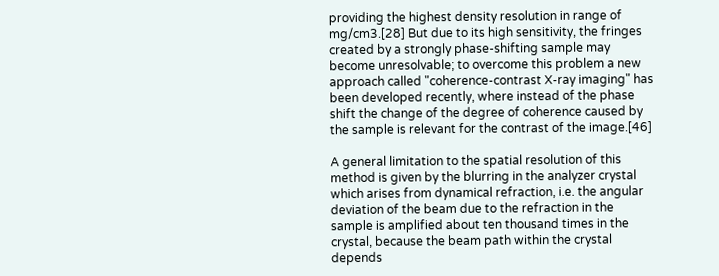providing the highest density resolution in range of mg/cm3.[28] But due to its high sensitivity, the fringes created by a strongly phase-shifting sample may become unresolvable; to overcome this problem a new approach called "coherence-contrast X-ray imaging" has been developed recently, where instead of the phase shift the change of the degree of coherence caused by the sample is relevant for the contrast of the image.[46]

A general limitation to the spatial resolution of this method is given by the blurring in the analyzer crystal which arises from dynamical refraction, i.e. the angular deviation of the beam due to the refraction in the sample is amplified about ten thousand times in the crystal, because the beam path within the crystal depends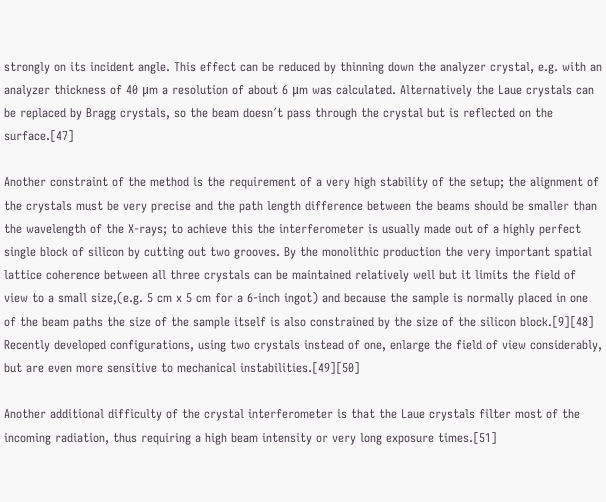strongly on its incident angle. This effect can be reduced by thinning down the analyzer crystal, e.g. with an analyzer thickness of 40 μm a resolution of about 6 μm was calculated. Alternatively the Laue crystals can be replaced by Bragg crystals, so the beam doesn´t pass through the crystal but is reflected on the surface.[47]

Another constraint of the method is the requirement of a very high stability of the setup; the alignment of the crystals must be very precise and the path length difference between the beams should be smaller than the wavelength of the X-rays; to achieve this the interferometer is usually made out of a highly perfect single block of silicon by cutting out two grooves. By the monolithic production the very important spatial lattice coherence between all three crystals can be maintained relatively well but it limits the field of view to a small size,(e.g. 5 cm x 5 cm for a 6-inch ingot) and because the sample is normally placed in one of the beam paths the size of the sample itself is also constrained by the size of the silicon block.[9][48] Recently developed configurations, using two crystals instead of one, enlarge the field of view considerably, but are even more sensitive to mechanical instabilities.[49][50]

Another additional difficulty of the crystal interferometer is that the Laue crystals filter most of the incoming radiation, thus requiring a high beam intensity or very long exposure times.[51]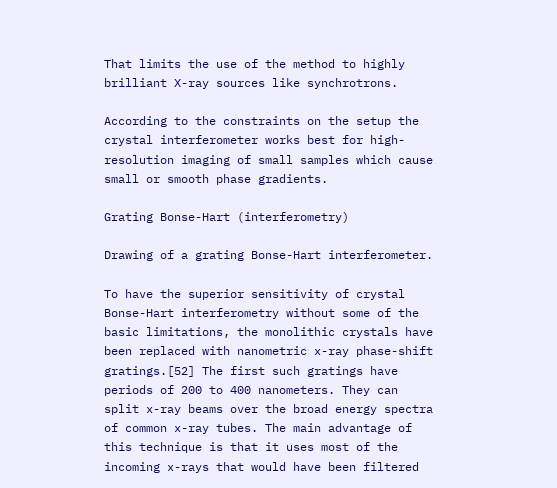That limits the use of the method to highly brilliant X-ray sources like synchrotrons.

According to the constraints on the setup the crystal interferometer works best for high-resolution imaging of small samples which cause small or smooth phase gradients.

Grating Bonse-Hart (interferometry)

Drawing of a grating Bonse-Hart interferometer.

To have the superior sensitivity of crystal Bonse-Hart interferometry without some of the basic limitations, the monolithic crystals have been replaced with nanometric x-ray phase-shift gratings.[52] The first such gratings have periods of 200 to 400 nanometers. They can split x-ray beams over the broad energy spectra of common x-ray tubes. The main advantage of this technique is that it uses most of the incoming x-rays that would have been filtered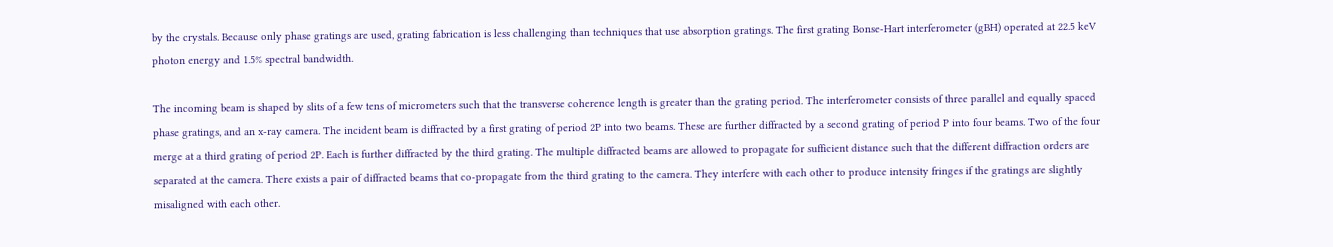by the crystals. Because only phase gratings are used, grating fabrication is less challenging than techniques that use absorption gratings. The first grating Bonse-Hart interferometer (gBH) operated at 22.5 keV photon energy and 1.5% spectral bandwidth.

The incoming beam is shaped by slits of a few tens of micrometers such that the transverse coherence length is greater than the grating period. The interferometer consists of three parallel and equally spaced phase gratings, and an x-ray camera. The incident beam is diffracted by a first grating of period 2P into two beams. These are further diffracted by a second grating of period P into four beams. Two of the four merge at a third grating of period 2P. Each is further diffracted by the third grating. The multiple diffracted beams are allowed to propagate for sufficient distance such that the different diffraction orders are separated at the camera. There exists a pair of diffracted beams that co-propagate from the third grating to the camera. They interfere with each other to produce intensity fringes if the gratings are slightly misaligned with each other.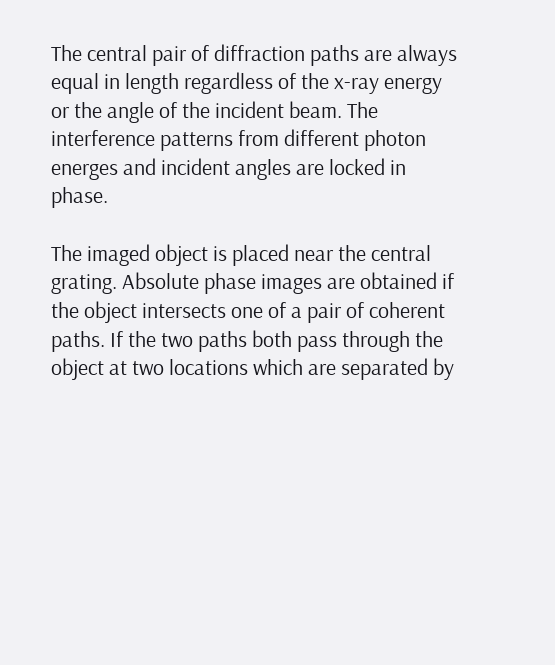The central pair of diffraction paths are always equal in length regardless of the x-ray energy or the angle of the incident beam. The interference patterns from different photon energes and incident angles are locked in phase.

The imaged object is placed near the central grating. Absolute phase images are obtained if the object intersects one of a pair of coherent paths. If the two paths both pass through the object at two locations which are separated by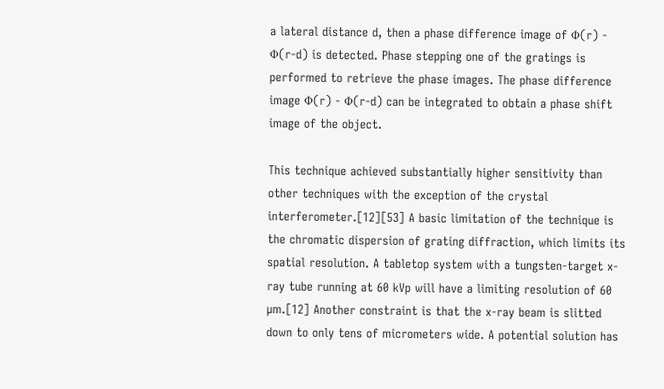a lateral distance d, then a phase difference image of Φ(r) - Φ(r-d) is detected. Phase stepping one of the gratings is performed to retrieve the phase images. The phase difference image Φ(r) - Φ(r-d) can be integrated to obtain a phase shift image of the object.

This technique achieved substantially higher sensitivity than other techniques with the exception of the crystal interferometer.[12][53] A basic limitation of the technique is the chromatic dispersion of grating diffraction, which limits its spatial resolution. A tabletop system with a tungsten-target x-ray tube running at 60 kVp will have a limiting resolution of 60 µm.[12] Another constraint is that the x-ray beam is slitted down to only tens of micrometers wide. A potential solution has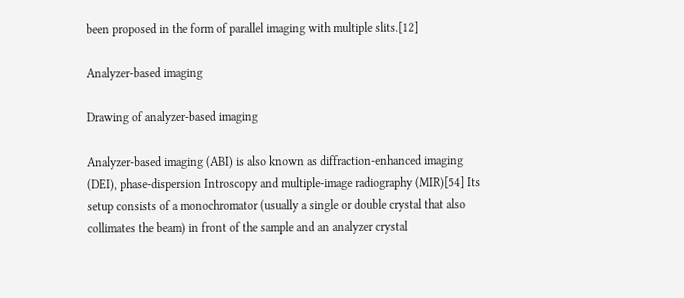been proposed in the form of parallel imaging with multiple slits.[12]

Analyzer-based imaging

Drawing of analyzer-based imaging

Analyzer-based imaging (ABI) is also known as diffraction-enhanced imaging (DEI), phase-dispersion Introscopy and multiple-image radiography (MIR)[54] Its setup consists of a monochromator (usually a single or double crystal that also collimates the beam) in front of the sample and an analyzer crystal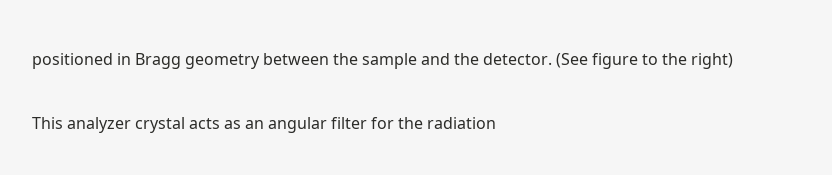positioned in Bragg geometry between the sample and the detector. (See figure to the right)

This analyzer crystal acts as an angular filter for the radiation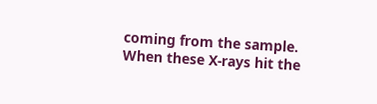coming from the sample. When these X-rays hit the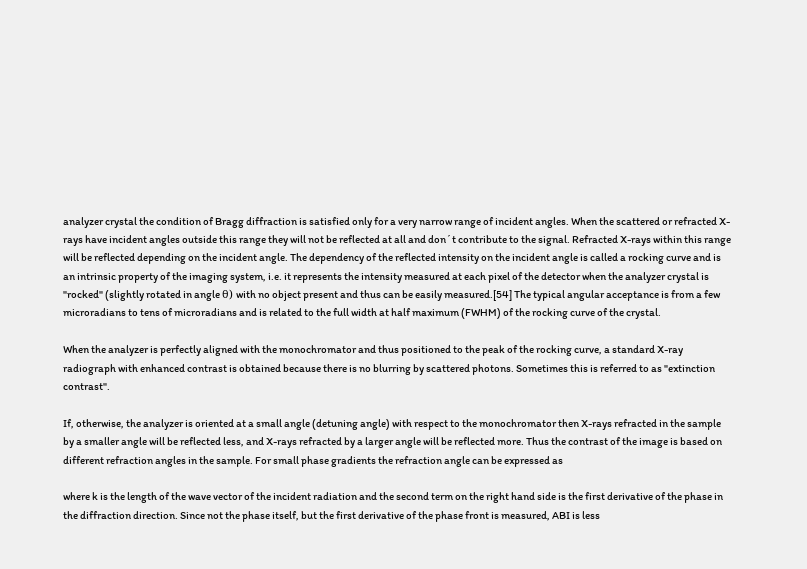analyzer crystal the condition of Bragg diffraction is satisfied only for a very narrow range of incident angles. When the scattered or refracted X-rays have incident angles outside this range they will not be reflected at all and don´t contribute to the signal. Refracted X-rays within this range will be reflected depending on the incident angle. The dependency of the reflected intensity on the incident angle is called a rocking curve and is an intrinsic property of the imaging system, i.e. it represents the intensity measured at each pixel of the detector when the analyzer crystal is "rocked" (slightly rotated in angle θ) with no object present and thus can be easily measured.[54] The typical angular acceptance is from a few microradians to tens of microradians and is related to the full width at half maximum (FWHM) of the rocking curve of the crystal.

When the analyzer is perfectly aligned with the monochromator and thus positioned to the peak of the rocking curve, a standard X-ray radiograph with enhanced contrast is obtained because there is no blurring by scattered photons. Sometimes this is referred to as "extinction contrast".

If, otherwise, the analyzer is oriented at a small angle (detuning angle) with respect to the monochromator then X-rays refracted in the sample by a smaller angle will be reflected less, and X-rays refracted by a larger angle will be reflected more. Thus the contrast of the image is based on different refraction angles in the sample. For small phase gradients the refraction angle can be expressed as

where k is the length of the wave vector of the incident radiation and the second term on the right hand side is the first derivative of the phase in the diffraction direction. Since not the phase itself, but the first derivative of the phase front is measured, ABI is less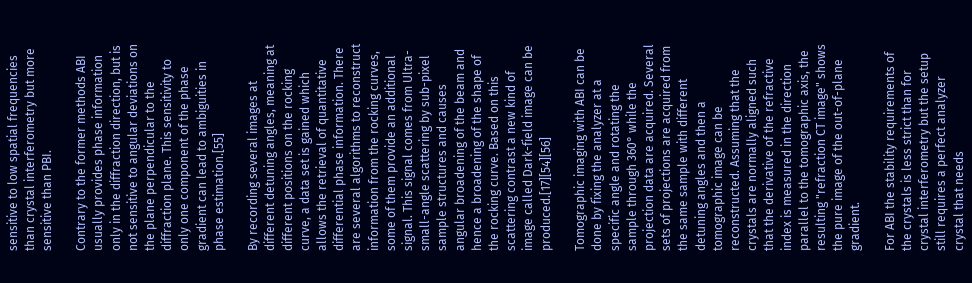sensitive to low spatial frequencies than crystal interferometry but more sensitive than PBI.

Contrary to the former methods ABI usually provides phase information only in the diffraction direction, but is not sensitive to angular deviations on the plane perpendicular to the diffraction plane. This sensitivity to only one component of the phase gradient can lead to ambiguities in phase estimation.[55]

By recording several images at different detuning angles, meaning at different positions on the rocking curve, a data set is gained which allows the retrieval of quantitative differential phase information. There are several algorithms to reconstruct information from the rocking curves, some of them provide an additional signal. This signal comes from Ultra-small-angle scattering by sub-pixel sample structures and causes angular broadening of the beam and hence a broadening of the shape of the rocking curve. Based on this scattering contrast a new kind of image called Dark-field image can be produced.[17][54][56]

Tomographic imaging with ABI can be done by fixing the analyzer at a specific angle and rotating the sample through 360° while the projection data are acquired. Several sets of projections are acquired from the same sample with different detuning angles and then a tomographic image can be reconstructed. Assuming that the crystals are normally aligned such that the derivative of the refractive index is measured in the direction parallel to the tomographic axis, the resulting "refraction CT image" shows the pure image of the out-of-plane gradient.

For ABI the stability requirements of the crystals is less strict than for crystal interferometry but the setup still requires a perfect analyzer crystal that needs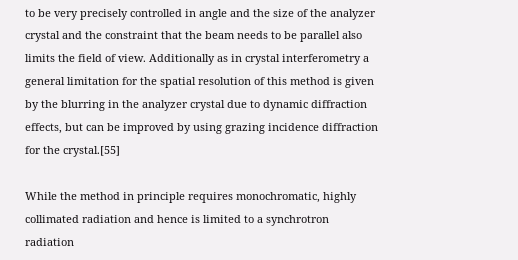to be very precisely controlled in angle and the size of the analyzer crystal and the constraint that the beam needs to be parallel also limits the field of view. Additionally as in crystal interferometry a general limitation for the spatial resolution of this method is given by the blurring in the analyzer crystal due to dynamic diffraction effects, but can be improved by using grazing incidence diffraction for the crystal.[55]

While the method in principle requires monochromatic, highly collimated radiation and hence is limited to a synchrotron radiation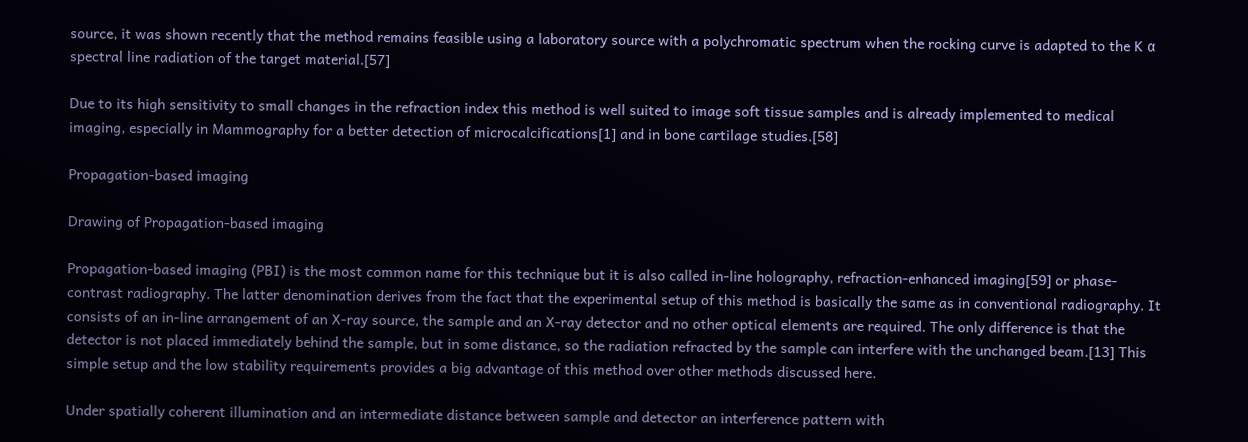source, it was shown recently that the method remains feasible using a laboratory source with a polychromatic spectrum when the rocking curve is adapted to the K α spectral line radiation of the target material.[57]

Due to its high sensitivity to small changes in the refraction index this method is well suited to image soft tissue samples and is already implemented to medical imaging, especially in Mammography for a better detection of microcalcifications[1] and in bone cartilage studies.[58]

Propagation-based imaging

Drawing of Propagation-based imaging

Propagation-based imaging (PBI) is the most common name for this technique but it is also called in-line holography, refraction-enhanced imaging[59] or phase-contrast radiography. The latter denomination derives from the fact that the experimental setup of this method is basically the same as in conventional radiography. It consists of an in-line arrangement of an X-ray source, the sample and an X-ray detector and no other optical elements are required. The only difference is that the detector is not placed immediately behind the sample, but in some distance, so the radiation refracted by the sample can interfere with the unchanged beam.[13] This simple setup and the low stability requirements provides a big advantage of this method over other methods discussed here.

Under spatially coherent illumination and an intermediate distance between sample and detector an interference pattern with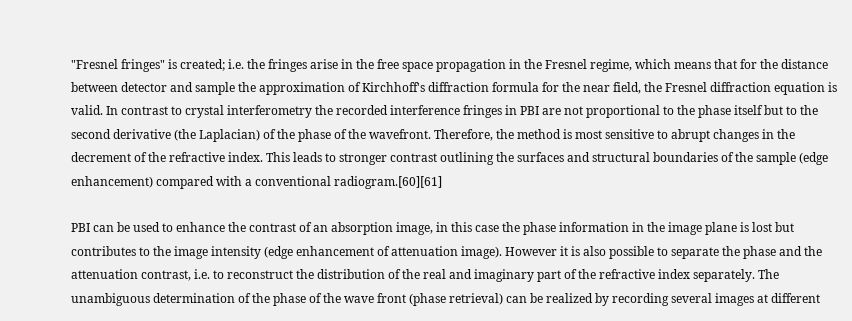"Fresnel fringes" is created; i.e. the fringes arise in the free space propagation in the Fresnel regime, which means that for the distance between detector and sample the approximation of Kirchhoff's diffraction formula for the near field, the Fresnel diffraction equation is valid. In contrast to crystal interferometry the recorded interference fringes in PBI are not proportional to the phase itself but to the second derivative (the Laplacian) of the phase of the wavefront. Therefore, the method is most sensitive to abrupt changes in the decrement of the refractive index. This leads to stronger contrast outlining the surfaces and structural boundaries of the sample (edge enhancement) compared with a conventional radiogram.[60][61]

PBI can be used to enhance the contrast of an absorption image, in this case the phase information in the image plane is lost but contributes to the image intensity (edge enhancement of attenuation image). However it is also possible to separate the phase and the attenuation contrast, i.e. to reconstruct the distribution of the real and imaginary part of the refractive index separately. The unambiguous determination of the phase of the wave front (phase retrieval) can be realized by recording several images at different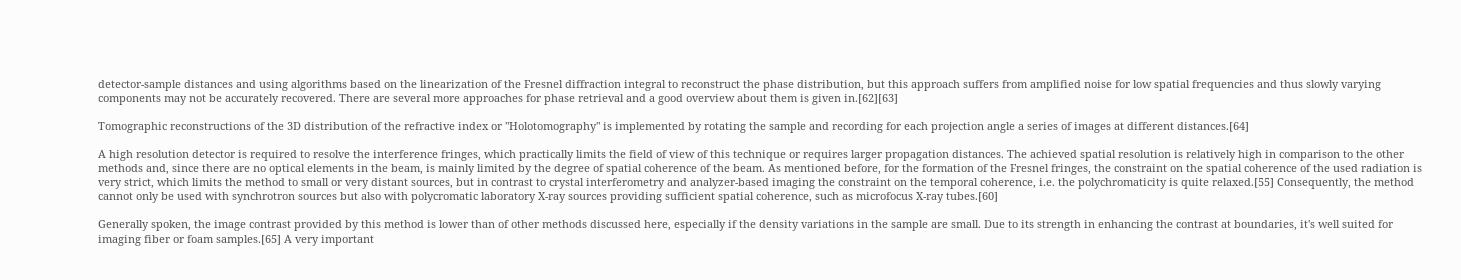detector-sample distances and using algorithms based on the linearization of the Fresnel diffraction integral to reconstruct the phase distribution, but this approach suffers from amplified noise for low spatial frequencies and thus slowly varying components may not be accurately recovered. There are several more approaches for phase retrieval and a good overview about them is given in.[62][63]

Tomographic reconstructions of the 3D distribution of the refractive index or "Holotomography" is implemented by rotating the sample and recording for each projection angle a series of images at different distances.[64]

A high resolution detector is required to resolve the interference fringes, which practically limits the field of view of this technique or requires larger propagation distances. The achieved spatial resolution is relatively high in comparison to the other methods and, since there are no optical elements in the beam, is mainly limited by the degree of spatial coherence of the beam. As mentioned before, for the formation of the Fresnel fringes, the constraint on the spatial coherence of the used radiation is very strict, which limits the method to small or very distant sources, but in contrast to crystal interferometry and analyzer-based imaging the constraint on the temporal coherence, i.e. the polychromaticity is quite relaxed.[55] Consequently, the method cannot only be used with synchrotron sources but also with polycromatic laboratory X-ray sources providing sufficient spatial coherence, such as microfocus X-ray tubes.[60]

Generally spoken, the image contrast provided by this method is lower than of other methods discussed here, especially if the density variations in the sample are small. Due to its strength in enhancing the contrast at boundaries, it's well suited for imaging fiber or foam samples.[65] A very important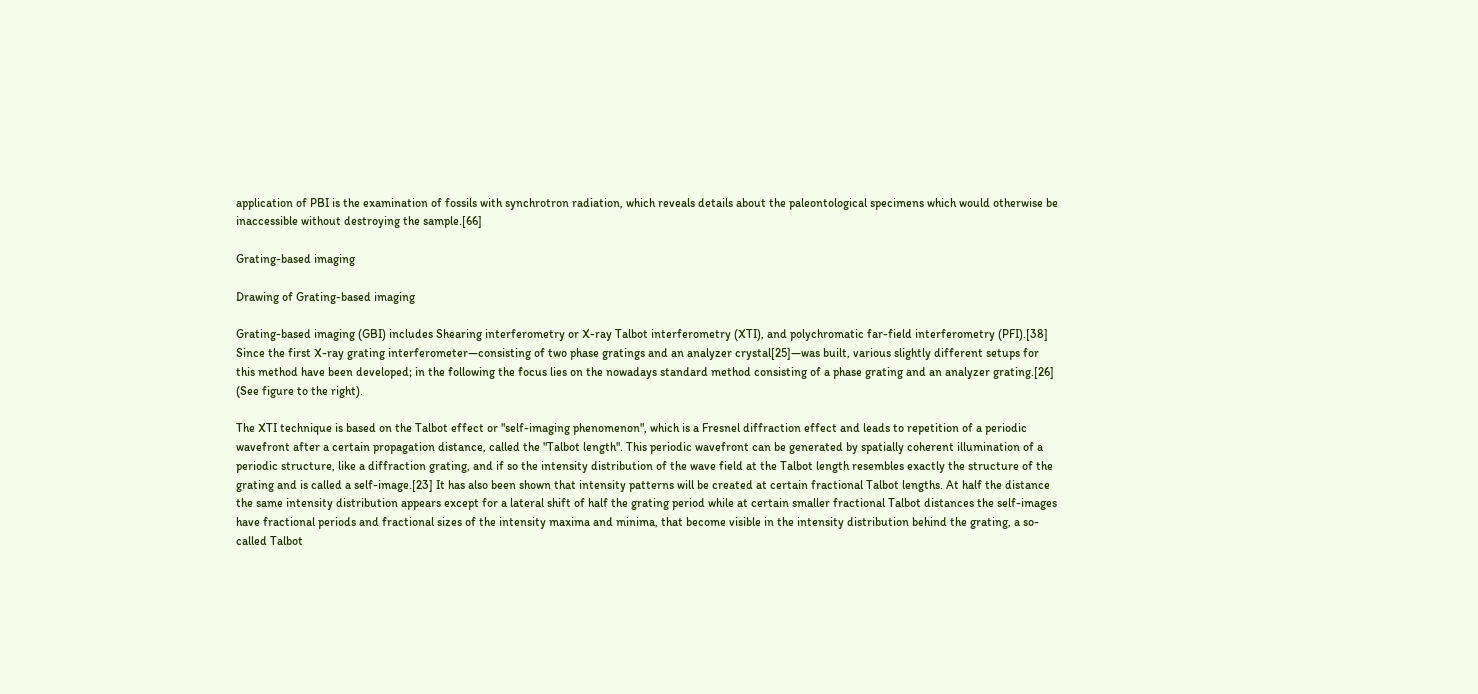application of PBI is the examination of fossils with synchrotron radiation, which reveals details about the paleontological specimens which would otherwise be inaccessible without destroying the sample.[66]

Grating-based imaging

Drawing of Grating-based imaging

Grating-based imaging (GBI) includes Shearing interferometry or X-ray Talbot interferometry (XTI), and polychromatic far-field interferometry (PFI).[38] Since the first X-ray grating interferometer—consisting of two phase gratings and an analyzer crystal[25]—was built, various slightly different setups for this method have been developed; in the following the focus lies on the nowadays standard method consisting of a phase grating and an analyzer grating.[26] (See figure to the right).

The XTI technique is based on the Talbot effect or "self-imaging phenomenon", which is a Fresnel diffraction effect and leads to repetition of a periodic wavefront after a certain propagation distance, called the "Talbot length". This periodic wavefront can be generated by spatially coherent illumination of a periodic structure, like a diffraction grating, and if so the intensity distribution of the wave field at the Talbot length resembles exactly the structure of the grating and is called a self-image.[23] It has also been shown that intensity patterns will be created at certain fractional Talbot lengths. At half the distance the same intensity distribution appears except for a lateral shift of half the grating period while at certain smaller fractional Talbot distances the self-images have fractional periods and fractional sizes of the intensity maxima and minima, that become visible in the intensity distribution behind the grating, a so-called Talbot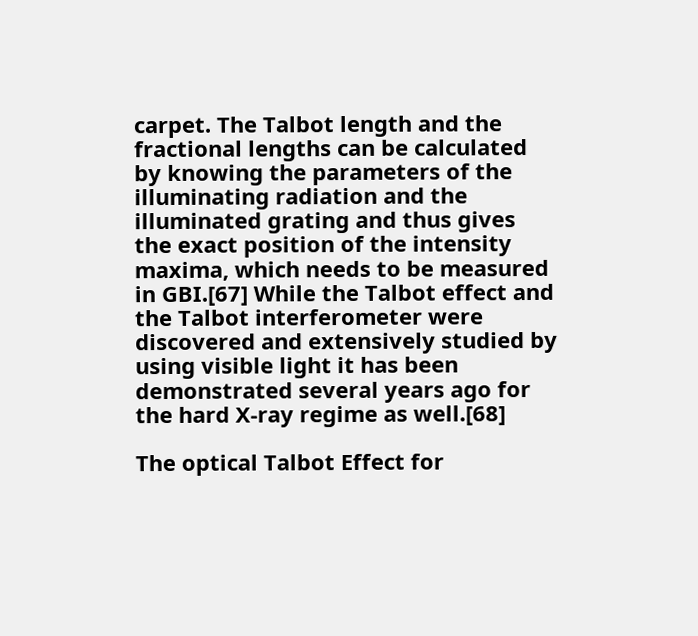carpet. The Talbot length and the fractional lengths can be calculated by knowing the parameters of the illuminating radiation and the illuminated grating and thus gives the exact position of the intensity maxima, which needs to be measured in GBI.[67] While the Talbot effect and the Talbot interferometer were discovered and extensively studied by using visible light it has been demonstrated several years ago for the hard X-ray regime as well.[68]

The optical Talbot Effect for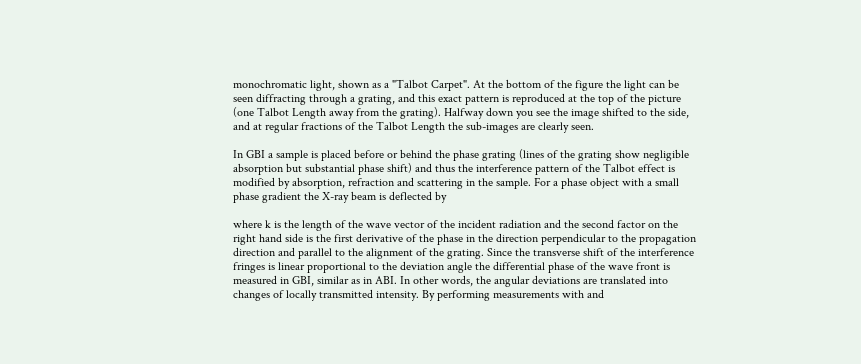monochromatic light, shown as a "Talbot Carpet". At the bottom of the figure the light can be seen diffracting through a grating, and this exact pattern is reproduced at the top of the picture (one Talbot Length away from the grating). Halfway down you see the image shifted to the side, and at regular fractions of the Talbot Length the sub-images are clearly seen.

In GBI a sample is placed before or behind the phase grating (lines of the grating show negligible absorption but substantial phase shift) and thus the interference pattern of the Talbot effect is modified by absorption, refraction and scattering in the sample. For a phase object with a small phase gradient the X-ray beam is deflected by

where k is the length of the wave vector of the incident radiation and the second factor on the right hand side is the first derivative of the phase in the direction perpendicular to the propagation direction and parallel to the alignment of the grating. Since the transverse shift of the interference fringes is linear proportional to the deviation angle the differential phase of the wave front is measured in GBI, similar as in ABI. In other words, the angular deviations are translated into changes of locally transmitted intensity. By performing measurements with and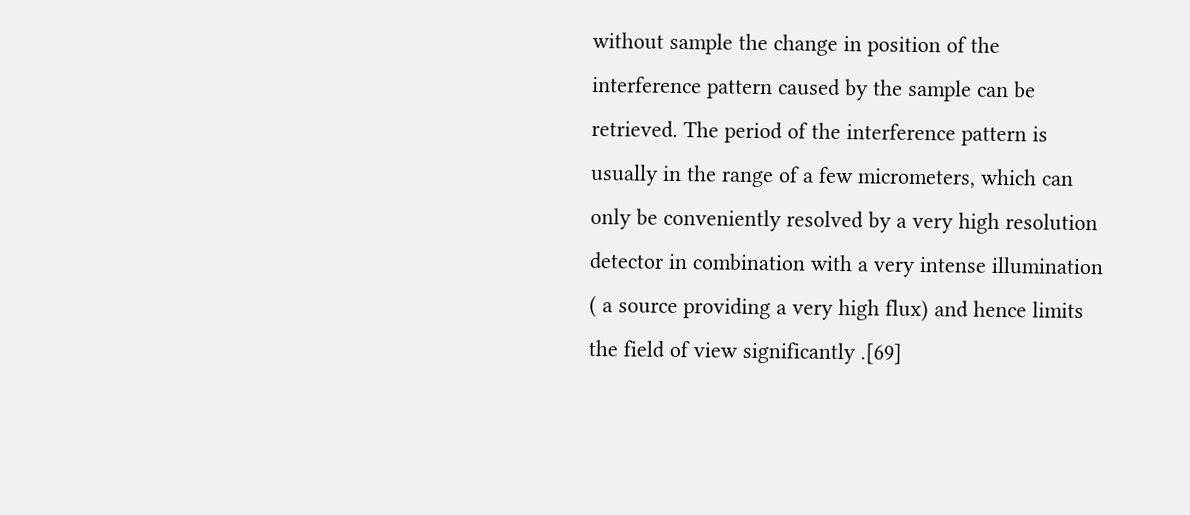without sample the change in position of the interference pattern caused by the sample can be retrieved. The period of the interference pattern is usually in the range of a few micrometers, which can only be conveniently resolved by a very high resolution detector in combination with a very intense illumination ( a source providing a very high flux) and hence limits the field of view significantly .[69]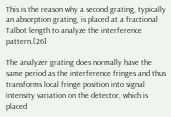This is the reason why a second grating, typically an absorption grating, is placed at a fractional Talbot length to analyze the interference pattern.[26]

The analyzer grating does normally have the same period as the interference fringes and thus transforms local fringe position into signal intensity variation on the detector, which is placed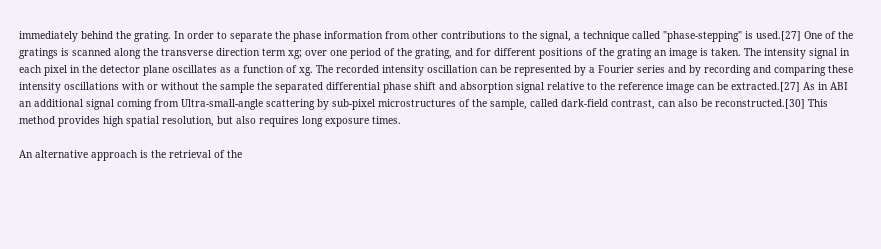immediately behind the grating. In order to separate the phase information from other contributions to the signal, a technique called "phase-stepping" is used.[27] One of the gratings is scanned along the transverse direction term xg; over one period of the grating, and for different positions of the grating an image is taken. The intensity signal in each pixel in the detector plane oscillates as a function of xg. The recorded intensity oscillation can be represented by a Fourier series and by recording and comparing these intensity oscillations with or without the sample the separated differential phase shift and absorption signal relative to the reference image can be extracted.[27] As in ABI an additional signal coming from Ultra-small-angle scattering by sub-pixel microstructures of the sample, called dark-field contrast, can also be reconstructed.[30] This method provides high spatial resolution, but also requires long exposure times.

An alternative approach is the retrieval of the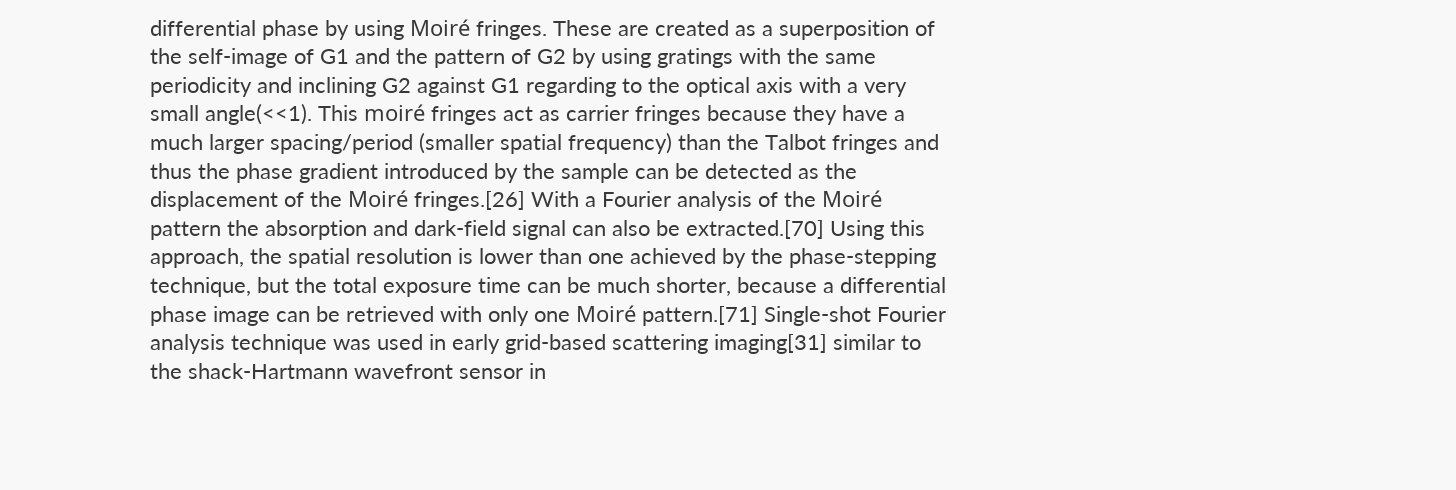differential phase by using Moiré fringes. These are created as a superposition of the self-image of G1 and the pattern of G2 by using gratings with the same periodicity and inclining G2 against G1 regarding to the optical axis with a very small angle(<<1). This moiré fringes act as carrier fringes because they have a much larger spacing/period (smaller spatial frequency) than the Talbot fringes and thus the phase gradient introduced by the sample can be detected as the displacement of the Moiré fringes.[26] With a Fourier analysis of the Moiré pattern the absorption and dark-field signal can also be extracted.[70] Using this approach, the spatial resolution is lower than one achieved by the phase-stepping technique, but the total exposure time can be much shorter, because a differential phase image can be retrieved with only one Moiré pattern.[71] Single-shot Fourier analysis technique was used in early grid-based scattering imaging[31] similar to the shack-Hartmann wavefront sensor in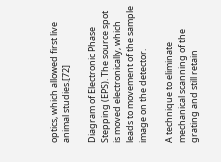optics, which allowed first live animal studies.[72]

Diagram of Electronic Phase Stepping (EPS). The source spot is moved electronically, which leads to movement of the sample image on the detector.

A technique to eliminate mechanical scanning of the grating and still retain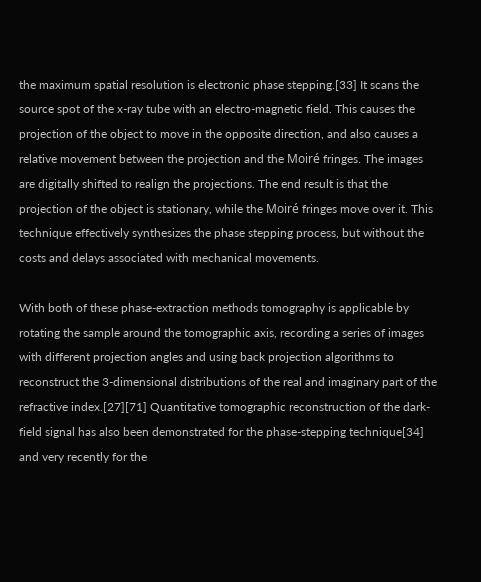the maximum spatial resolution is electronic phase stepping.[33] It scans the source spot of the x-ray tube with an electro-magnetic field. This causes the projection of the object to move in the opposite direction, and also causes a relative movement between the projection and the Moiré fringes. The images are digitally shifted to realign the projections. The end result is that the projection of the object is stationary, while the Moiré fringes move over it. This technique effectively synthesizes the phase stepping process, but without the costs and delays associated with mechanical movements.

With both of these phase-extraction methods tomography is applicable by rotating the sample around the tomographic axis, recording a series of images with different projection angles and using back projection algorithms to reconstruct the 3-dimensional distributions of the real and imaginary part of the refractive index.[27][71] Quantitative tomographic reconstruction of the dark-field signal has also been demonstrated for the phase-stepping technique[34] and very recently for the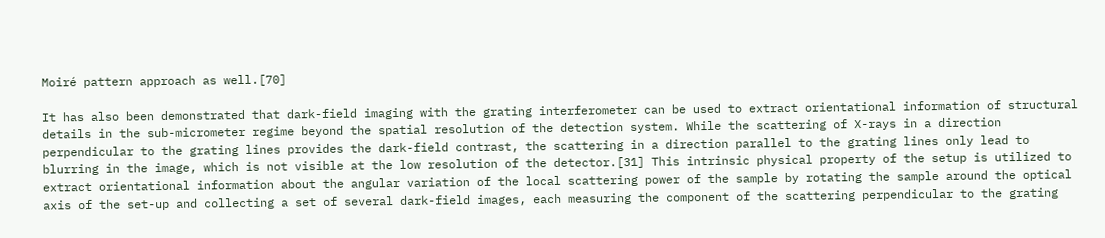Moiré pattern approach as well.[70]

It has also been demonstrated that dark-field imaging with the grating interferometer can be used to extract orientational information of structural details in the sub-micrometer regime beyond the spatial resolution of the detection system. While the scattering of X-rays in a direction perpendicular to the grating lines provides the dark-field contrast, the scattering in a direction parallel to the grating lines only lead to blurring in the image, which is not visible at the low resolution of the detector.[31] This intrinsic physical property of the setup is utilized to extract orientational information about the angular variation of the local scattering power of the sample by rotating the sample around the optical axis of the set-up and collecting a set of several dark-field images, each measuring the component of the scattering perpendicular to the grating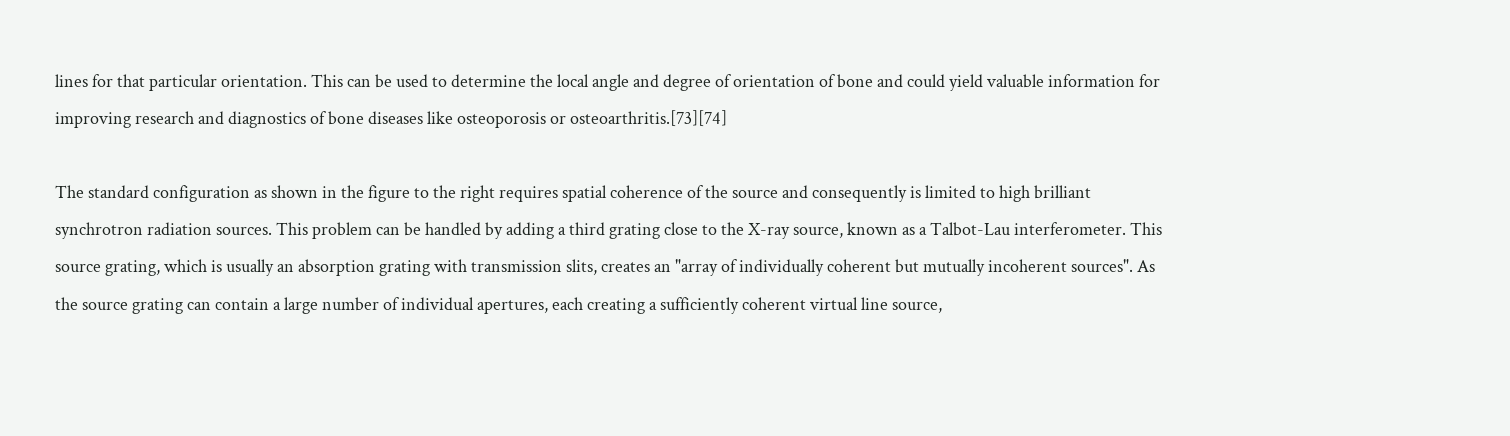lines for that particular orientation. This can be used to determine the local angle and degree of orientation of bone and could yield valuable information for improving research and diagnostics of bone diseases like osteoporosis or osteoarthritis.[73][74]

The standard configuration as shown in the figure to the right requires spatial coherence of the source and consequently is limited to high brilliant synchrotron radiation sources. This problem can be handled by adding a third grating close to the X-ray source, known as a Talbot-Lau interferometer. This source grating, which is usually an absorption grating with transmission slits, creates an "array of individually coherent but mutually incoherent sources". As the source grating can contain a large number of individual apertures, each creating a sufficiently coherent virtual line source,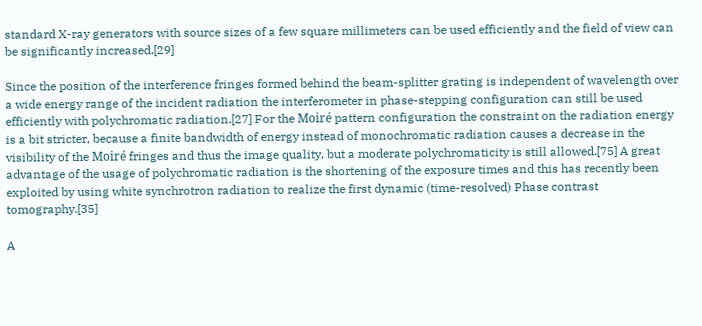standard X-ray generators with source sizes of a few square millimeters can be used efficiently and the field of view can be significantly increased.[29]

Since the position of the interference fringes formed behind the beam-splitter grating is independent of wavelength over a wide energy range of the incident radiation the interferometer in phase-stepping configuration can still be used efficiently with polychromatic radiation.[27] For the Moiré pattern configuration the constraint on the radiation energy is a bit stricter, because a finite bandwidth of energy instead of monochromatic radiation causes a decrease in the visibility of the Moiré fringes and thus the image quality, but a moderate polychromaticity is still allowed.[75] A great advantage of the usage of polychromatic radiation is the shortening of the exposure times and this has recently been exploited by using white synchrotron radiation to realize the first dynamic (time-resolved) Phase contrast tomography.[35]

A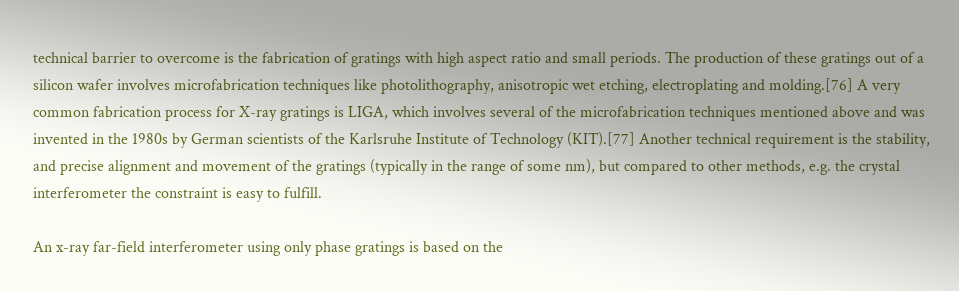technical barrier to overcome is the fabrication of gratings with high aspect ratio and small periods. The production of these gratings out of a silicon wafer involves microfabrication techniques like photolithography, anisotropic wet etching, electroplating and molding.[76] A very common fabrication process for X-ray gratings is LIGA, which involves several of the microfabrication techniques mentioned above and was invented in the 1980s by German scientists of the Karlsruhe Institute of Technology (KIT).[77] Another technical requirement is the stability, and precise alignment and movement of the gratings (typically in the range of some nm), but compared to other methods, e.g. the crystal interferometer the constraint is easy to fulfill.

An x-ray far-field interferometer using only phase gratings is based on the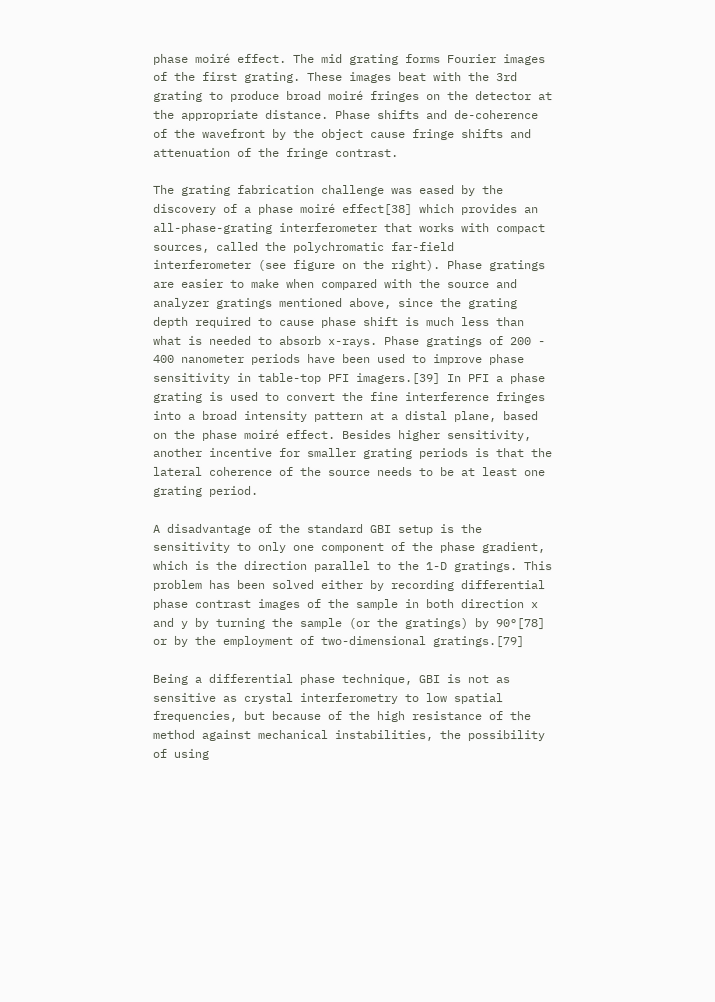phase moiré effect. The mid grating forms Fourier images of the first grating. These images beat with the 3rd grating to produce broad moiré fringes on the detector at the appropriate distance. Phase shifts and de-coherence of the wavefront by the object cause fringe shifts and attenuation of the fringe contrast.

The grating fabrication challenge was eased by the discovery of a phase moiré effect[38] which provides an all-phase-grating interferometer that works with compact sources, called the polychromatic far-field interferometer (see figure on the right). Phase gratings are easier to make when compared with the source and analyzer gratings mentioned above, since the grating depth required to cause phase shift is much less than what is needed to absorb x-rays. Phase gratings of 200 - 400 nanometer periods have been used to improve phase sensitivity in table-top PFI imagers.[39] In PFI a phase grating is used to convert the fine interference fringes into a broad intensity pattern at a distal plane, based on the phase moiré effect. Besides higher sensitivity, another incentive for smaller grating periods is that the lateral coherence of the source needs to be at least one grating period.

A disadvantage of the standard GBI setup is the sensitivity to only one component of the phase gradient, which is the direction parallel to the 1-D gratings. This problem has been solved either by recording differential phase contrast images of the sample in both direction x and y by turning the sample (or the gratings) by 90°[78] or by the employment of two-dimensional gratings.[79]

Being a differential phase technique, GBI is not as sensitive as crystal interferometry to low spatial frequencies, but because of the high resistance of the method against mechanical instabilities, the possibility of using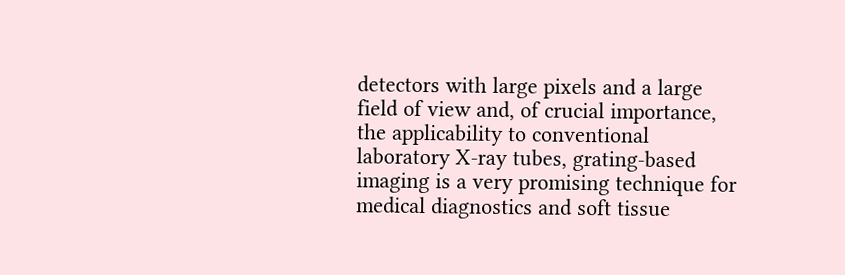detectors with large pixels and a large field of view and, of crucial importance, the applicability to conventional laboratory X-ray tubes, grating-based imaging is a very promising technique for medical diagnostics and soft tissue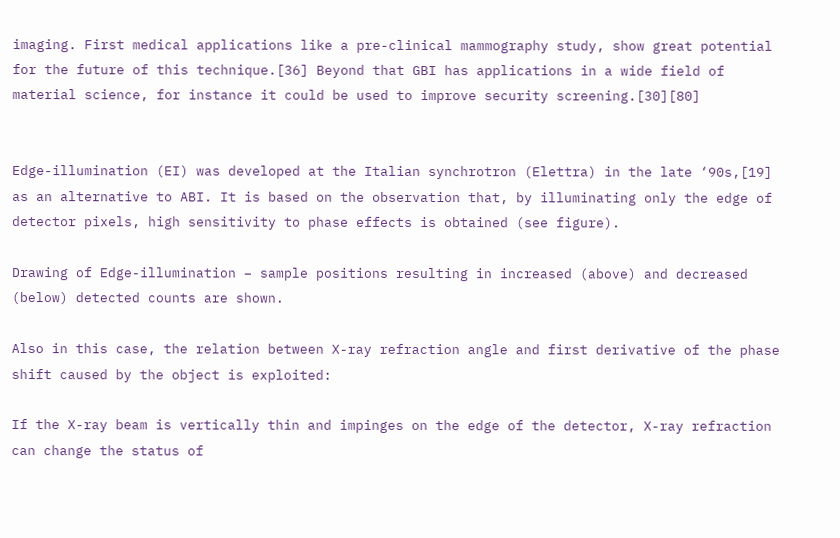imaging. First medical applications like a pre-clinical mammography study, show great potential for the future of this technique.[36] Beyond that GBI has applications in a wide field of material science, for instance it could be used to improve security screening.[30][80]


Edge-illumination (EI) was developed at the Italian synchrotron (Elettra) in the late ‘90s,[19] as an alternative to ABI. It is based on the observation that, by illuminating only the edge of detector pixels, high sensitivity to phase effects is obtained (see figure).

Drawing of Edge-illumination – sample positions resulting in increased (above) and decreased (below) detected counts are shown.

Also in this case, the relation between X-ray refraction angle and first derivative of the phase shift caused by the object is exploited:

If the X-ray beam is vertically thin and impinges on the edge of the detector, X-ray refraction can change the status of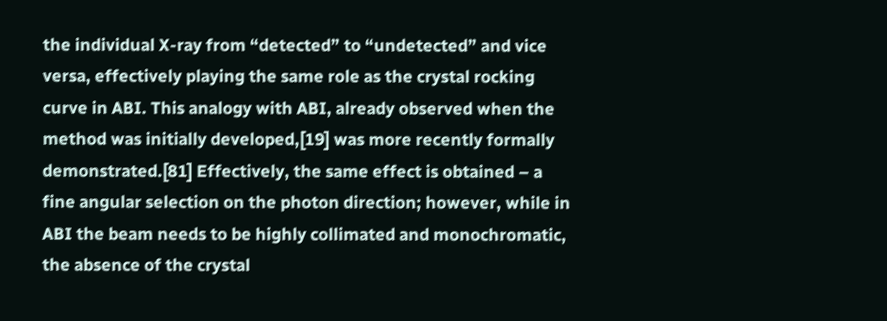the individual X-ray from “detected” to “undetected” and vice versa, effectively playing the same role as the crystal rocking curve in ABI. This analogy with ABI, already observed when the method was initially developed,[19] was more recently formally demonstrated.[81] Effectively, the same effect is obtained – a fine angular selection on the photon direction; however, while in ABI the beam needs to be highly collimated and monochromatic, the absence of the crystal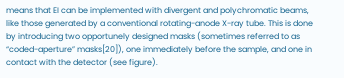means that EI can be implemented with divergent and polychromatic beams, like those generated by a conventional rotating-anode X-ray tube. This is done by introducing two opportunely designed masks (sometimes referred to as “coded-aperture” masks[20]), one immediately before the sample, and one in contact with the detector (see figure).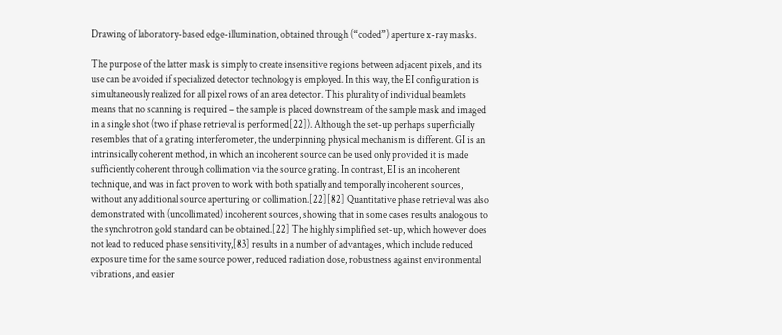Drawing of laboratory-based edge-illumination, obtained through (“coded”) aperture x-ray masks.

The purpose of the latter mask is simply to create insensitive regions between adjacent pixels, and its use can be avoided if specialized detector technology is employed. In this way, the EI configuration is simultaneously realized for all pixel rows of an area detector. This plurality of individual beamlets means that no scanning is required – the sample is placed downstream of the sample mask and imaged in a single shot (two if phase retrieval is performed[22]). Although the set-up perhaps superficially resembles that of a grating interferometer, the underpinning physical mechanism is different. GI is an intrinsically coherent method, in which an incoherent source can be used only provided it is made sufficiently coherent through collimation via the source grating. In contrast, EI is an incoherent technique, and was in fact proven to work with both spatially and temporally incoherent sources, without any additional source aperturing or collimation.[22][82] Quantitative phase retrieval was also demonstrated with (uncollimated) incoherent sources, showing that in some cases results analogous to the synchrotron gold standard can be obtained.[22] The highly simplified set-up, which however does not lead to reduced phase sensitivity,[83] results in a number of advantages, which include reduced exposure time for the same source power, reduced radiation dose, robustness against environmental vibrations, and easier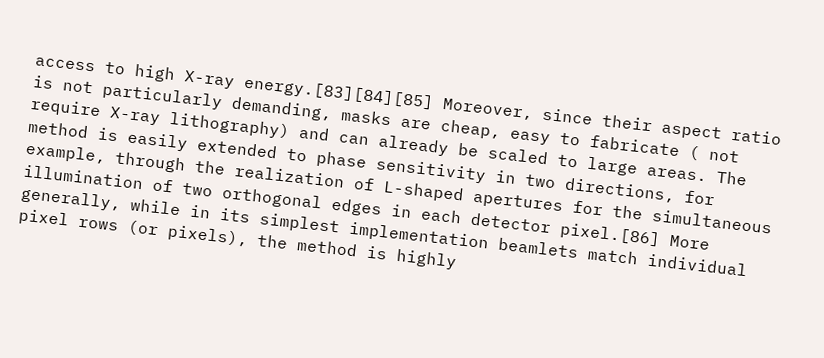access to high X-ray energy.[83][84][85] Moreover, since their aspect ratio is not particularly demanding, masks are cheap, easy to fabricate ( not require X-ray lithography) and can already be scaled to large areas. The method is easily extended to phase sensitivity in two directions, for example, through the realization of L-shaped apertures for the simultaneous illumination of two orthogonal edges in each detector pixel.[86] More generally, while in its simplest implementation beamlets match individual pixel rows (or pixels), the method is highly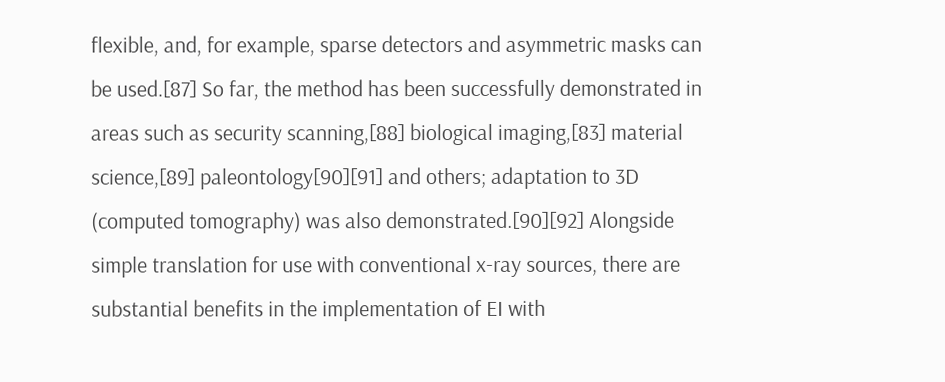flexible, and, for example, sparse detectors and asymmetric masks can be used.[87] So far, the method has been successfully demonstrated in areas such as security scanning,[88] biological imaging,[83] material science,[89] paleontology[90][91] and others; adaptation to 3D (computed tomography) was also demonstrated.[90][92] Alongside simple translation for use with conventional x-ray sources, there are substantial benefits in the implementation of EI with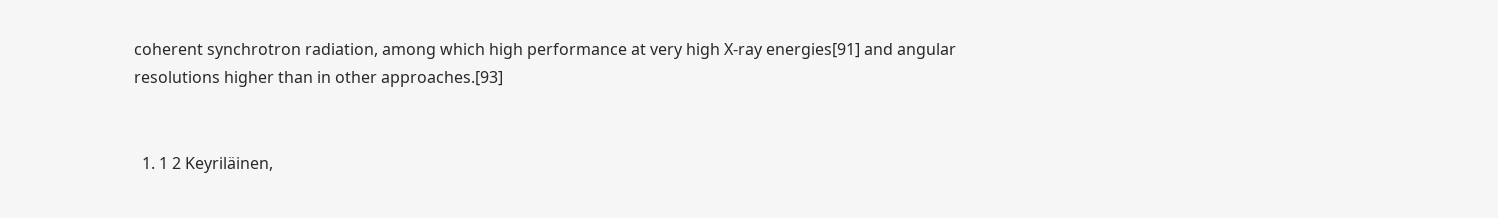coherent synchrotron radiation, among which high performance at very high X-ray energies[91] and angular resolutions higher than in other approaches.[93]


  1. 1 2 Keyriläinen,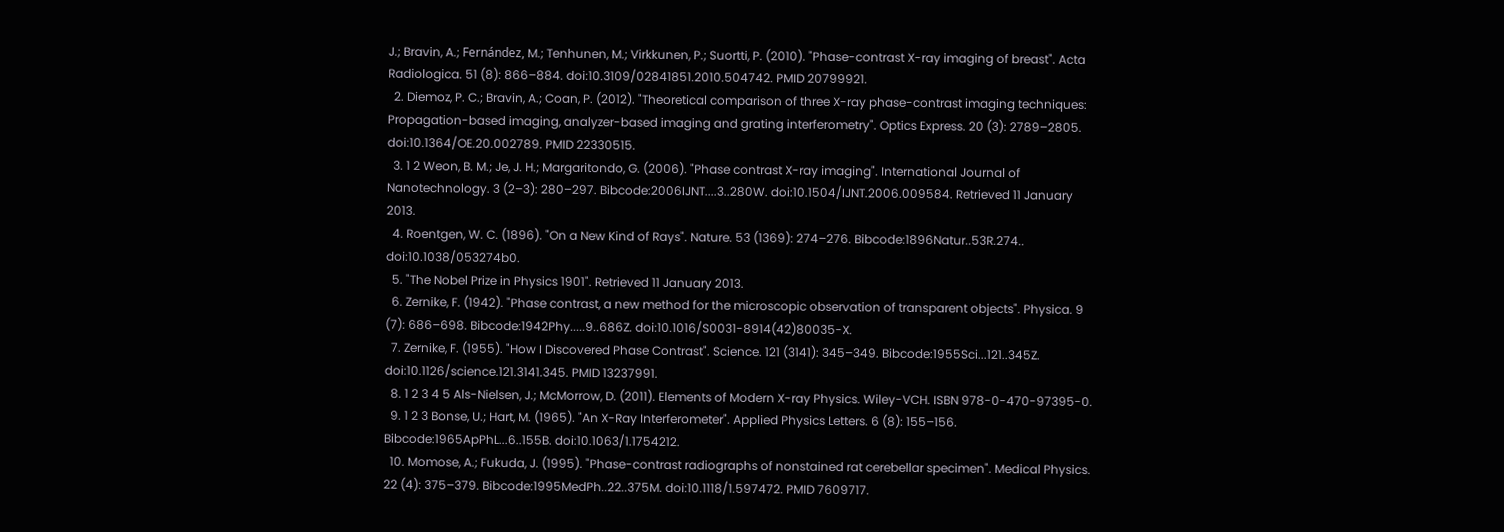J.; Bravin, A.; Fernández, M.; Tenhunen, M.; Virkkunen, P.; Suortti, P. (2010). "Phase-contrast X-ray imaging of breast". Acta Radiologica. 51 (8): 866–884. doi:10.3109/02841851.2010.504742. PMID 20799921.
  2. Diemoz, P. C.; Bravin, A.; Coan, P. (2012). "Theoretical comparison of three X-ray phase-contrast imaging techniques: Propagation-based imaging, analyzer-based imaging and grating interferometry". Optics Express. 20 (3): 2789–2805. doi:10.1364/OE.20.002789. PMID 22330515.
  3. 1 2 Weon, B. M.; Je, J. H.; Margaritondo, G. (2006). "Phase contrast X-ray imaging". International Journal of Nanotechnology. 3 (2–3): 280–297. Bibcode:2006IJNT....3..280W. doi:10.1504/IJNT.2006.009584. Retrieved 11 January 2013.
  4. Roentgen, W. C. (1896). "On a New Kind of Rays". Nature. 53 (1369): 274–276. Bibcode:1896Natur..53R.274.. doi:10.1038/053274b0.
  5. "The Nobel Prize in Physics 1901". Retrieved 11 January 2013.
  6. Zernike, F. (1942). "Phase contrast, a new method for the microscopic observation of transparent objects". Physica. 9 (7): 686–698. Bibcode:1942Phy.....9..686Z. doi:10.1016/S0031-8914(42)80035-X.
  7. Zernike, F. (1955). "How I Discovered Phase Contrast". Science. 121 (3141): 345–349. Bibcode:1955Sci...121..345Z. doi:10.1126/science.121.3141.345. PMID 13237991.
  8. 1 2 3 4 5 Als-Nielsen, J.; McMorrow, D. (2011). Elements of Modern X-ray Physics. Wiley-VCH. ISBN 978-0-470-97395-0.
  9. 1 2 3 Bonse, U.; Hart, M. (1965). "An X-Ray Interferometer". Applied Physics Letters. 6 (8): 155–156. Bibcode:1965ApPhL...6..155B. doi:10.1063/1.1754212.
  10. Momose, A.; Fukuda, J. (1995). "Phase-contrast radiographs of nonstained rat cerebellar specimen". Medical Physics. 22 (4): 375–379. Bibcode:1995MedPh..22..375M. doi:10.1118/1.597472. PMID 7609717.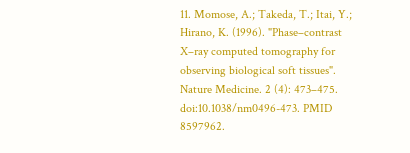11. Momose, A.; Takeda, T.; Itai, Y.; Hirano, K. (1996). "Phase–contrast X–ray computed tomography for observing biological soft tissues". Nature Medicine. 2 (4): 473–475. doi:10.1038/nm0496-473. PMID 8597962.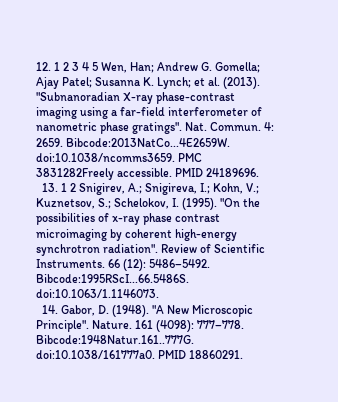12. 1 2 3 4 5 Wen, Han; Andrew G. Gomella; Ajay Patel; Susanna K. Lynch; et al. (2013). "Subnanoradian X-ray phase-contrast imaging using a far-field interferometer of nanometric phase gratings". Nat. Commun. 4: 2659. Bibcode:2013NatCo...4E2659W. doi:10.1038/ncomms3659. PMC 3831282Freely accessible. PMID 24189696.
  13. 1 2 Snigirev, A.; Snigireva, I.; Kohn, V.; Kuznetsov, S.; Schelokov, I. (1995). "On the possibilities of x-ray phase contrast microimaging by coherent high-energy synchrotron radiation". Review of Scientific Instruments. 66 (12): 5486–5492. Bibcode:1995RScI...66.5486S. doi:10.1063/1.1146073.
  14. Gabor, D. (1948). "A New Microscopic Principle". Nature. 161 (4098): 777–778. Bibcode:1948Natur.161..777G. doi:10.1038/161777a0. PMID 18860291.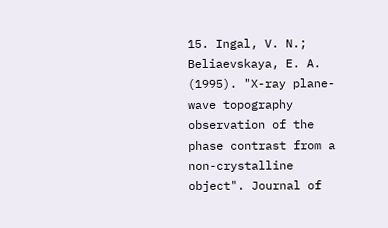15. Ingal, V. N.; Beliaevskaya, E. A. (1995). "X-ray plane-wave topography observation of the phase contrast from a non-crystalline object". Journal of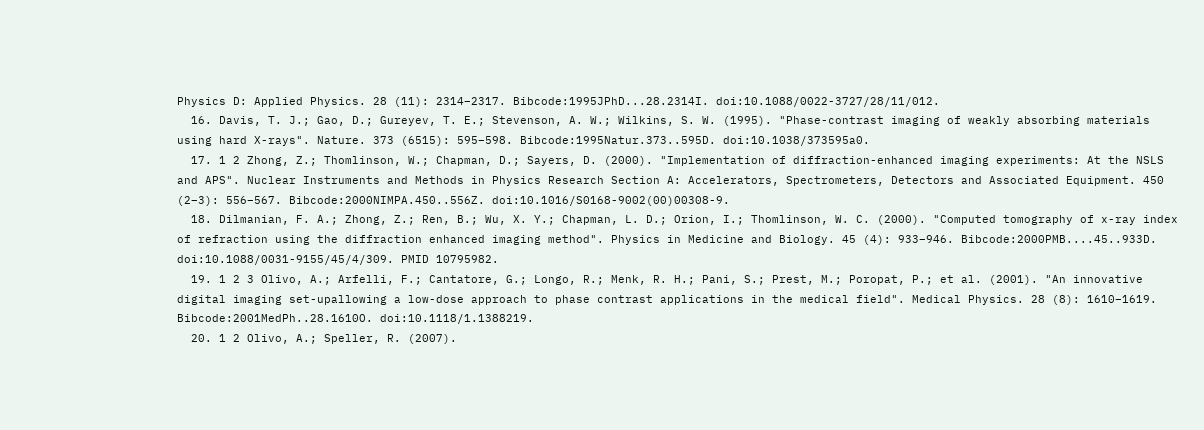Physics D: Applied Physics. 28 (11): 2314–2317. Bibcode:1995JPhD...28.2314I. doi:10.1088/0022-3727/28/11/012.
  16. Davis, T. J.; Gao, D.; Gureyev, T. E.; Stevenson, A. W.; Wilkins, S. W. (1995). "Phase-contrast imaging of weakly absorbing materials using hard X-rays". Nature. 373 (6515): 595–598. Bibcode:1995Natur.373..595D. doi:10.1038/373595a0.
  17. 1 2 Zhong, Z.; Thomlinson, W.; Chapman, D.; Sayers, D. (2000). "Implementation of diffraction-enhanced imaging experiments: At the NSLS and APS". Nuclear Instruments and Methods in Physics Research Section A: Accelerators, Spectrometers, Detectors and Associated Equipment. 450 (2–3): 556–567. Bibcode:2000NIMPA.450..556Z. doi:10.1016/S0168-9002(00)00308-9.
  18. Dilmanian, F. A.; Zhong, Z.; Ren, B.; Wu, X. Y.; Chapman, L. D.; Orion, I.; Thomlinson, W. C. (2000). "Computed tomography of x-ray index of refraction using the diffraction enhanced imaging method". Physics in Medicine and Biology. 45 (4): 933–946. Bibcode:2000PMB....45..933D. doi:10.1088/0031-9155/45/4/309. PMID 10795982.
  19. 1 2 3 Olivo, A.; Arfelli, F.; Cantatore, G.; Longo, R.; Menk, R. H.; Pani, S.; Prest, M.; Poropat, P.; et al. (2001). "An innovative digital imaging set-upallowing a low-dose approach to phase contrast applications in the medical field". Medical Physics. 28 (8): 1610–1619. Bibcode:2001MedPh..28.1610O. doi:10.1118/1.1388219.
  20. 1 2 Olivo, A.; Speller, R. (2007).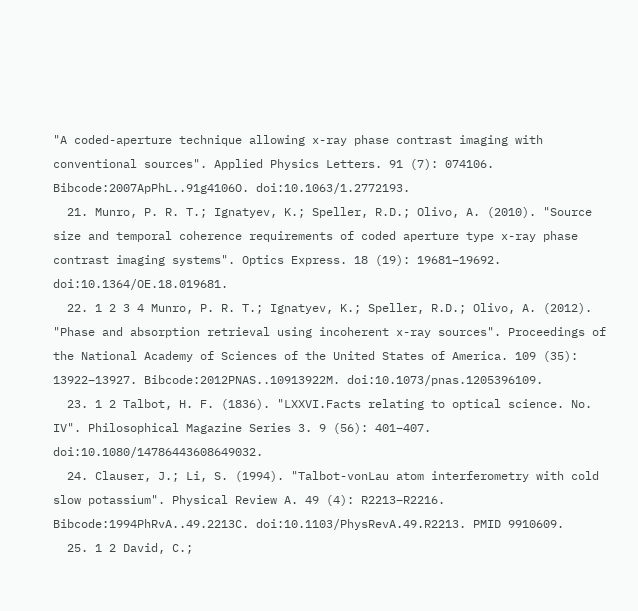"A coded-aperture technique allowing x-ray phase contrast imaging with conventional sources". Applied Physics Letters. 91 (7): 074106. Bibcode:2007ApPhL..91g4106O. doi:10.1063/1.2772193.
  21. Munro, P. R. T.; Ignatyev, K.; Speller, R.D.; Olivo, A. (2010). "Source size and temporal coherence requirements of coded aperture type x-ray phase contrast imaging systems". Optics Express. 18 (19): 19681–19692. doi:10.1364/OE.18.019681.
  22. 1 2 3 4 Munro, P. R. T.; Ignatyev, K.; Speller, R.D.; Olivo, A. (2012). "Phase and absorption retrieval using incoherent x-ray sources". Proceedings of the National Academy of Sciences of the United States of America. 109 (35): 13922–13927. Bibcode:2012PNAS..10913922M. doi:10.1073/pnas.1205396109.
  23. 1 2 Talbot, H. F. (1836). "LXXVI.Facts relating to optical science. No. IV". Philosophical Magazine Series 3. 9 (56): 401–407. doi:10.1080/14786443608649032.
  24. Clauser, J.; Li, S. (1994). "Talbot-vonLau atom interferometry with cold slow potassium". Physical Review A. 49 (4): R2213–R2216. Bibcode:1994PhRvA..49.2213C. doi:10.1103/PhysRevA.49.R2213. PMID 9910609.
  25. 1 2 David, C.;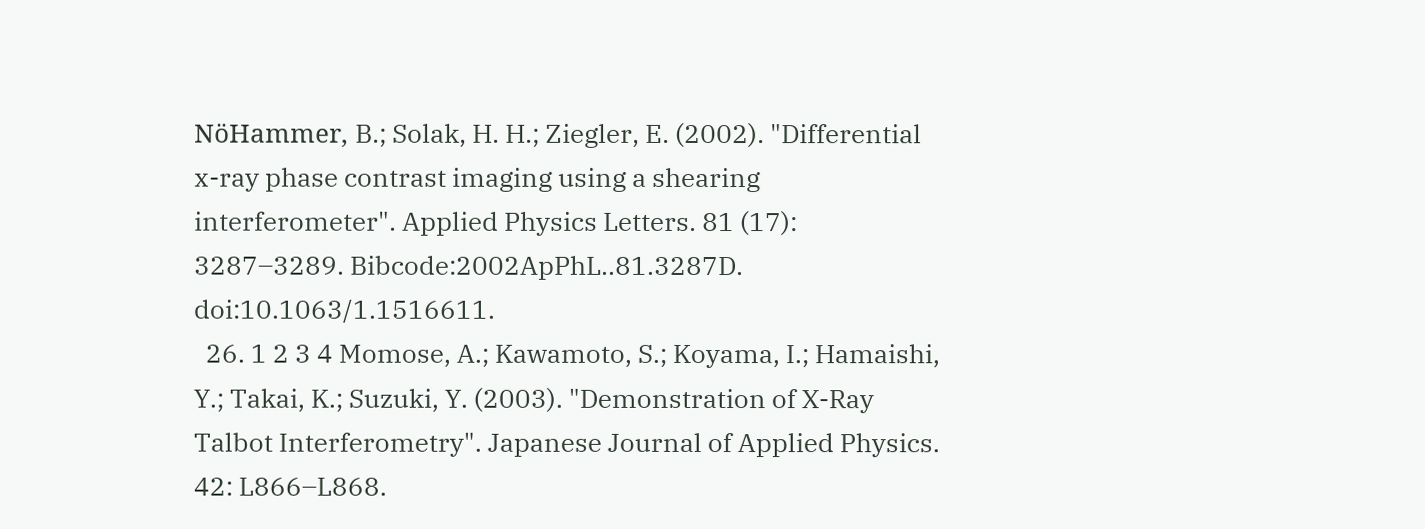NöHammer, B.; Solak, H. H.; Ziegler, E. (2002). "Differential x-ray phase contrast imaging using a shearing interferometer". Applied Physics Letters. 81 (17): 3287–3289. Bibcode:2002ApPhL..81.3287D. doi:10.1063/1.1516611.
  26. 1 2 3 4 Momose, A.; Kawamoto, S.; Koyama, I.; Hamaishi, Y.; Takai, K.; Suzuki, Y. (2003). "Demonstration of X-Ray Talbot Interferometry". Japanese Journal of Applied Physics. 42: L866–L868.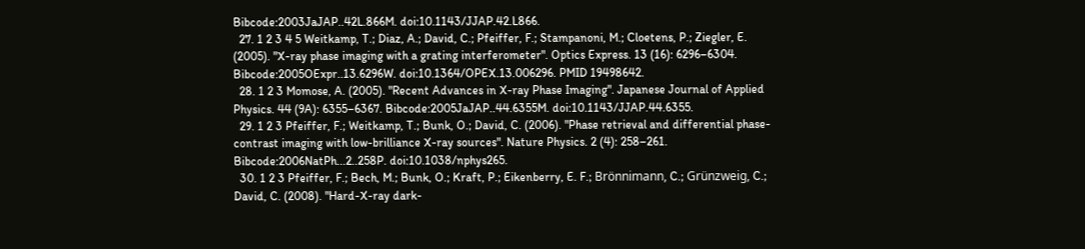Bibcode:2003JaJAP..42L.866M. doi:10.1143/JJAP.42.L866.
  27. 1 2 3 4 5 Weitkamp, T.; Diaz, A.; David, C.; Pfeiffer, F.; Stampanoni, M.; Cloetens, P.; Ziegler, E. (2005). "X-ray phase imaging with a grating interferometer". Optics Express. 13 (16): 6296–6304. Bibcode:2005OExpr..13.6296W. doi:10.1364/OPEX.13.006296. PMID 19498642.
  28. 1 2 3 Momose, A. (2005). "Recent Advances in X-ray Phase Imaging". Japanese Journal of Applied Physics. 44 (9A): 6355–6367. Bibcode:2005JaJAP..44.6355M. doi:10.1143/JJAP.44.6355.
  29. 1 2 3 Pfeiffer, F.; Weitkamp, T.; Bunk, O.; David, C. (2006). "Phase retrieval and differential phase-contrast imaging with low-brilliance X-ray sources". Nature Physics. 2 (4): 258–261. Bibcode:2006NatPh...2..258P. doi:10.1038/nphys265.
  30. 1 2 3 Pfeiffer, F.; Bech, M.; Bunk, O.; Kraft, P.; Eikenberry, E. F.; Brönnimann, C.; Grünzweig, C.; David, C. (2008). "Hard-X-ray dark-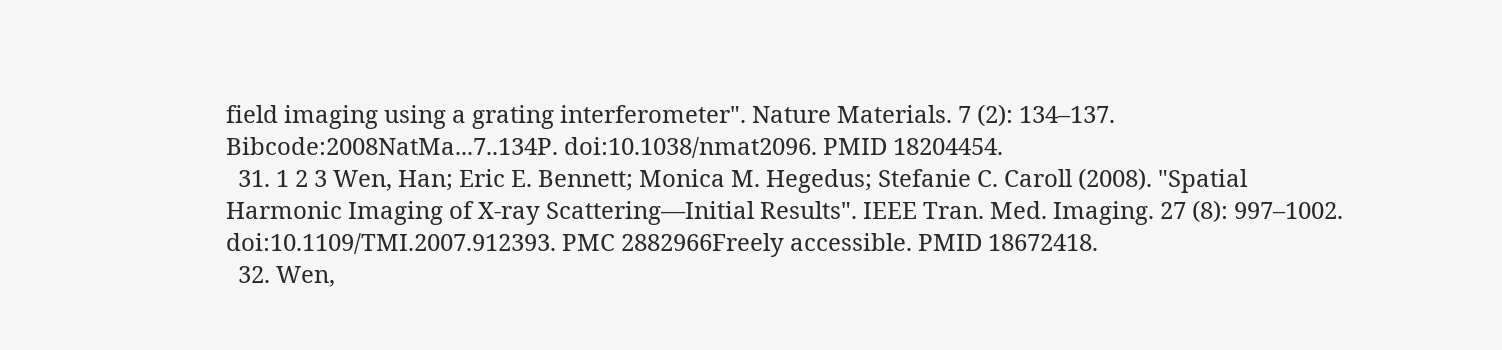field imaging using a grating interferometer". Nature Materials. 7 (2): 134–137. Bibcode:2008NatMa...7..134P. doi:10.1038/nmat2096. PMID 18204454.
  31. 1 2 3 Wen, Han; Eric E. Bennett; Monica M. Hegedus; Stefanie C. Caroll (2008). "Spatial Harmonic Imaging of X-ray Scattering—Initial Results". IEEE Tran. Med. Imaging. 27 (8): 997–1002. doi:10.1109/TMI.2007.912393. PMC 2882966Freely accessible. PMID 18672418.
  32. Wen,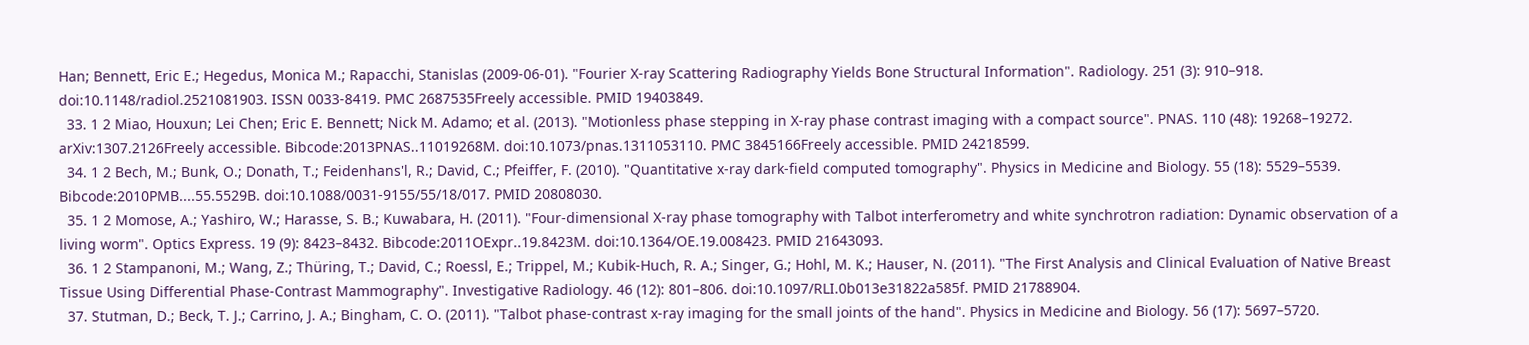Han; Bennett, Eric E.; Hegedus, Monica M.; Rapacchi, Stanislas (2009-06-01). "Fourier X-ray Scattering Radiography Yields Bone Structural Information". Radiology. 251 (3): 910–918. doi:10.1148/radiol.2521081903. ISSN 0033-8419. PMC 2687535Freely accessible. PMID 19403849.
  33. 1 2 Miao, Houxun; Lei Chen; Eric E. Bennett; Nick M. Adamo; et al. (2013). "Motionless phase stepping in X-ray phase contrast imaging with a compact source". PNAS. 110 (48): 19268–19272. arXiv:1307.2126Freely accessible. Bibcode:2013PNAS..11019268M. doi:10.1073/pnas.1311053110. PMC 3845166Freely accessible. PMID 24218599.
  34. 1 2 Bech, M.; Bunk, O.; Donath, T.; Feidenhans'l, R.; David, C.; Pfeiffer, F. (2010). "Quantitative x-ray dark-field computed tomography". Physics in Medicine and Biology. 55 (18): 5529–5539. Bibcode:2010PMB....55.5529B. doi:10.1088/0031-9155/55/18/017. PMID 20808030.
  35. 1 2 Momose, A.; Yashiro, W.; Harasse, S. B.; Kuwabara, H. (2011). "Four-dimensional X-ray phase tomography with Talbot interferometry and white synchrotron radiation: Dynamic observation of a living worm". Optics Express. 19 (9): 8423–8432. Bibcode:2011OExpr..19.8423M. doi:10.1364/OE.19.008423. PMID 21643093.
  36. 1 2 Stampanoni, M.; Wang, Z.; Thüring, T.; David, C.; Roessl, E.; Trippel, M.; Kubik-Huch, R. A.; Singer, G.; Hohl, M. K.; Hauser, N. (2011). "The First Analysis and Clinical Evaluation of Native Breast Tissue Using Differential Phase-Contrast Mammography". Investigative Radiology. 46 (12): 801–806. doi:10.1097/RLI.0b013e31822a585f. PMID 21788904.
  37. Stutman, D.; Beck, T. J.; Carrino, J. A.; Bingham, C. O. (2011). "Talbot phase-contrast x-ray imaging for the small joints of the hand". Physics in Medicine and Biology. 56 (17): 5697–5720.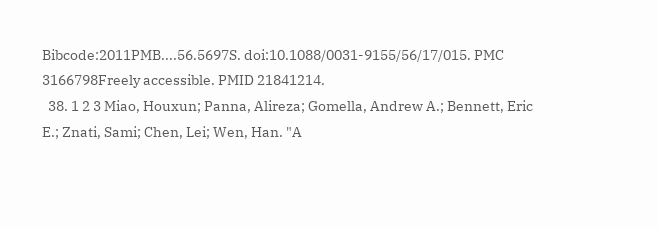Bibcode:2011PMB....56.5697S. doi:10.1088/0031-9155/56/17/015. PMC 3166798Freely accessible. PMID 21841214.
  38. 1 2 3 Miao, Houxun; Panna, Alireza; Gomella, Andrew A.; Bennett, Eric E.; Znati, Sami; Chen, Lei; Wen, Han. "A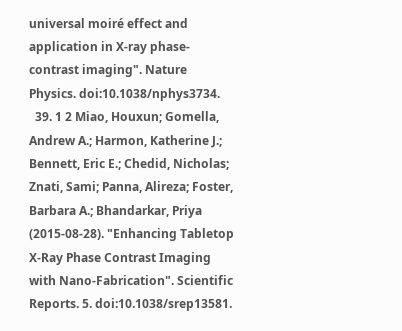universal moiré effect and application in X-ray phase-contrast imaging". Nature Physics. doi:10.1038/nphys3734.
  39. 1 2 Miao, Houxun; Gomella, Andrew A.; Harmon, Katherine J.; Bennett, Eric E.; Chedid, Nicholas; Znati, Sami; Panna, Alireza; Foster, Barbara A.; Bhandarkar, Priya (2015-08-28). "Enhancing Tabletop X-Ray Phase Contrast Imaging with Nano-Fabrication". Scientific Reports. 5. doi:10.1038/srep13581.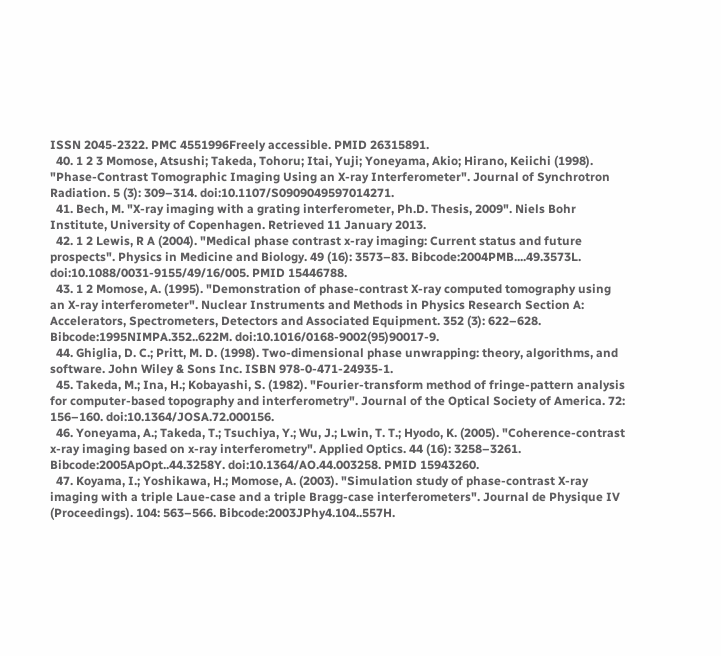ISSN 2045-2322. PMC 4551996Freely accessible. PMID 26315891.
  40. 1 2 3 Momose, Atsushi; Takeda, Tohoru; Itai, Yuji; Yoneyama, Akio; Hirano, Keiichi (1998). "Phase-Contrast Tomographic Imaging Using an X-ray Interferometer". Journal of Synchrotron Radiation. 5 (3): 309–314. doi:10.1107/S0909049597014271.
  41. Bech, M. "X-ray imaging with a grating interferometer, Ph.D. Thesis, 2009". Niels Bohr Institute, University of Copenhagen. Retrieved 11 January 2013.
  42. 1 2 Lewis, R A (2004). "Medical phase contrast x-ray imaging: Current status and future prospects". Physics in Medicine and Biology. 49 (16): 3573–83. Bibcode:2004PMB....49.3573L. doi:10.1088/0031-9155/49/16/005. PMID 15446788.
  43. 1 2 Momose, A. (1995). "Demonstration of phase-contrast X-ray computed tomography using an X-ray interferometer". Nuclear Instruments and Methods in Physics Research Section A: Accelerators, Spectrometers, Detectors and Associated Equipment. 352 (3): 622–628. Bibcode:1995NIMPA.352..622M. doi:10.1016/0168-9002(95)90017-9.
  44. Ghiglia, D. C.; Pritt, M. D. (1998). Two-dimensional phase unwrapping: theory, algorithms, and software. John Wiley & Sons Inc. ISBN 978-0-471-24935-1.
  45. Takeda, M.; Ina, H.; Kobayashi, S. (1982). "Fourier-transform method of fringe-pattern analysis for computer-based topography and interferometry". Journal of the Optical Society of America. 72: 156–160. doi:10.1364/JOSA.72.000156.
  46. Yoneyama, A.; Takeda, T.; Tsuchiya, Y.; Wu, J.; Lwin, T. T.; Hyodo, K. (2005). "Coherence-contrast x-ray imaging based on x-ray interferometry". Applied Optics. 44 (16): 3258–3261. Bibcode:2005ApOpt..44.3258Y. doi:10.1364/AO.44.003258. PMID 15943260.
  47. Koyama, I.; Yoshikawa, H.; Momose, A. (2003). "Simulation study of phase-contrast X-ray imaging with a triple Laue-case and a triple Bragg-case interferometers". Journal de Physique IV (Proceedings). 104: 563–566. Bibcode:2003JPhy4.104..557H.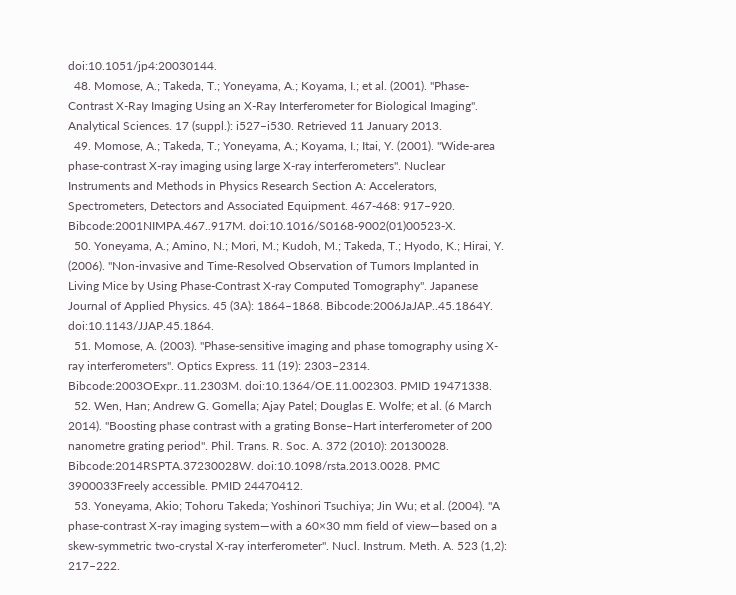doi:10.1051/jp4:20030144.
  48. Momose, A.; Takeda, T.; Yoneyama, A.; Koyama, I.; et al. (2001). "Phase-Contrast X-Ray Imaging Using an X-Ray Interferometer for Biological Imaging". Analytical Sciences. 17 (suppl.): i527–i530. Retrieved 11 January 2013.
  49. Momose, A.; Takeda, T.; Yoneyama, A.; Koyama, I.; Itai, Y. (2001). "Wide-area phase-contrast X-ray imaging using large X-ray interferometers". Nuclear Instruments and Methods in Physics Research Section A: Accelerators, Spectrometers, Detectors and Associated Equipment. 467-468: 917–920. Bibcode:2001NIMPA.467..917M. doi:10.1016/S0168-9002(01)00523-X.
  50. Yoneyama, A.; Amino, N.; Mori, M.; Kudoh, M.; Takeda, T.; Hyodo, K.; Hirai, Y. (2006). "Non-invasive and Time-Resolved Observation of Tumors Implanted in Living Mice by Using Phase-Contrast X-ray Computed Tomography". Japanese Journal of Applied Physics. 45 (3A): 1864–1868. Bibcode:2006JaJAP..45.1864Y. doi:10.1143/JJAP.45.1864.
  51. Momose, A. (2003). "Phase-sensitive imaging and phase tomography using X-ray interferometers". Optics Express. 11 (19): 2303–2314. Bibcode:2003OExpr..11.2303M. doi:10.1364/OE.11.002303. PMID 19471338.
  52. Wen, Han; Andrew G. Gomella; Ajay Patel; Douglas E. Wolfe; et al. (6 March 2014). "Boosting phase contrast with a grating Bonse–Hart interferometer of 200 nanometre grating period". Phil. Trans. R. Soc. A. 372 (2010): 20130028. Bibcode:2014RSPTA.37230028W. doi:10.1098/rsta.2013.0028. PMC 3900033Freely accessible. PMID 24470412.
  53. Yoneyama, Akio; Tohoru Takeda; Yoshinori Tsuchiya; Jin Wu; et al. (2004). "A phase-contrast X-ray imaging system—with a 60×30 mm field of view—based on a skew-symmetric two-crystal X-ray interferometer". Nucl. Instrum. Meth. A. 523 (1,2): 217–222.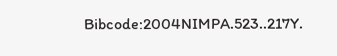Bibcode:2004NIMPA.523..217Y.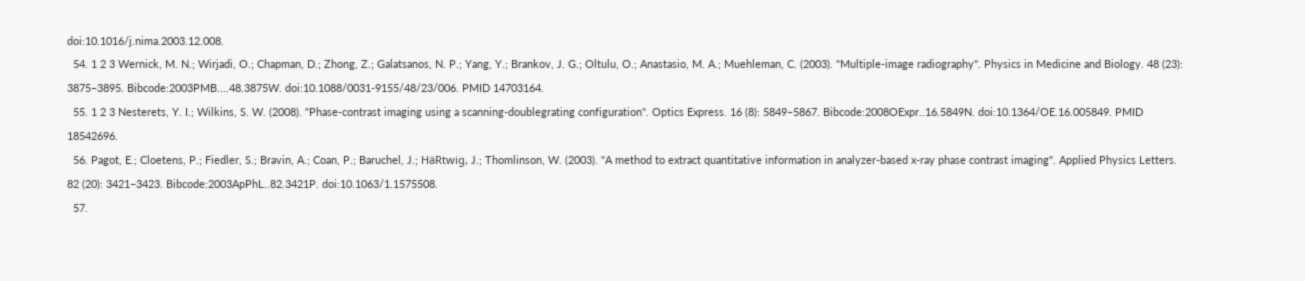doi:10.1016/j.nima.2003.12.008.
  54. 1 2 3 Wernick, M. N.; Wirjadi, O.; Chapman, D.; Zhong, Z.; Galatsanos, N. P.; Yang, Y.; Brankov, J. G.; Oltulu, O.; Anastasio, M. A.; Muehleman, C. (2003). "Multiple-image radiography". Physics in Medicine and Biology. 48 (23): 3875–3895. Bibcode:2003PMB....48.3875W. doi:10.1088/0031-9155/48/23/006. PMID 14703164.
  55. 1 2 3 Nesterets, Y. I.; Wilkins, S. W. (2008). "Phase-contrast imaging using a scanning-doublegrating configuration". Optics Express. 16 (8): 5849–5867. Bibcode:2008OExpr..16.5849N. doi:10.1364/OE.16.005849. PMID 18542696.
  56. Pagot, E.; Cloetens, P.; Fiedler, S.; Bravin, A.; Coan, P.; Baruchel, J.; HäRtwig, J.; Thomlinson, W. (2003). "A method to extract quantitative information in analyzer-based x-ray phase contrast imaging". Applied Physics Letters. 82 (20): 3421–3423. Bibcode:2003ApPhL..82.3421P. doi:10.1063/1.1575508.
  57.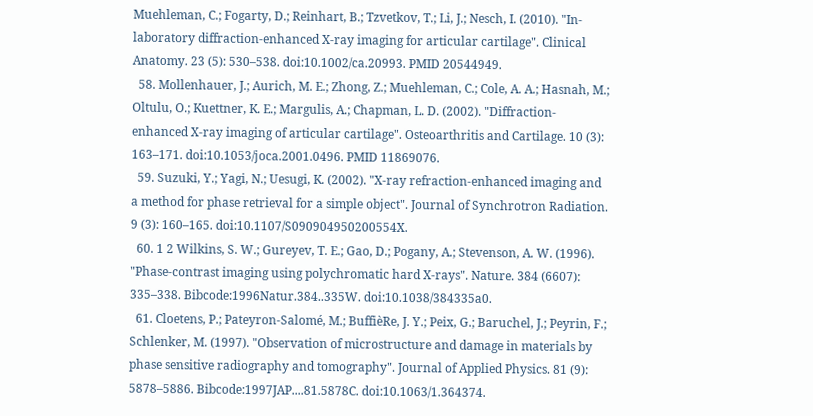Muehleman, C.; Fogarty, D.; Reinhart, B.; Tzvetkov, T.; Li, J.; Nesch, I. (2010). "In-laboratory diffraction-enhanced X-ray imaging for articular cartilage". Clinical Anatomy. 23 (5): 530–538. doi:10.1002/ca.20993. PMID 20544949.
  58. Mollenhauer, J.; Aurich, M. E.; Zhong, Z.; Muehleman, C.; Cole, A. A.; Hasnah, M.; Oltulu, O.; Kuettner, K. E.; Margulis, A.; Chapman, L. D. (2002). "Diffraction-enhanced X-ray imaging of articular cartilage". Osteoarthritis and Cartilage. 10 (3): 163–171. doi:10.1053/joca.2001.0496. PMID 11869076.
  59. Suzuki, Y.; Yagi, N.; Uesugi, K. (2002). "X-ray refraction-enhanced imaging and a method for phase retrieval for a simple object". Journal of Synchrotron Radiation. 9 (3): 160–165. doi:10.1107/S090904950200554X.
  60. 1 2 Wilkins, S. W.; Gureyev, T. E.; Gao, D.; Pogany, A.; Stevenson, A. W. (1996). "Phase-contrast imaging using polychromatic hard X-rays". Nature. 384 (6607): 335–338. Bibcode:1996Natur.384..335W. doi:10.1038/384335a0.
  61. Cloetens, P.; Pateyron-Salomé, M.; BuffièRe, J. Y.; Peix, G.; Baruchel, J.; Peyrin, F.; Schlenker, M. (1997). "Observation of microstructure and damage in materials by phase sensitive radiography and tomography". Journal of Applied Physics. 81 (9): 5878–5886. Bibcode:1997JAP....81.5878C. doi:10.1063/1.364374.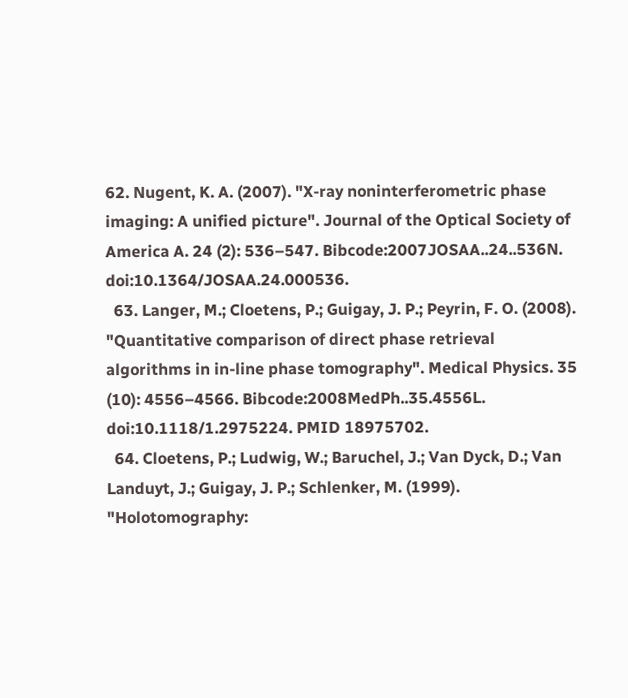62. Nugent, K. A. (2007). "X-ray noninterferometric phase imaging: A unified picture". Journal of the Optical Society of America A. 24 (2): 536–547. Bibcode:2007JOSAA..24..536N. doi:10.1364/JOSAA.24.000536.
  63. Langer, M.; Cloetens, P.; Guigay, J. P.; Peyrin, F. O. (2008). "Quantitative comparison of direct phase retrieval algorithms in in-line phase tomography". Medical Physics. 35 (10): 4556–4566. Bibcode:2008MedPh..35.4556L. doi:10.1118/1.2975224. PMID 18975702.
  64. Cloetens, P.; Ludwig, W.; Baruchel, J.; Van Dyck, D.; Van Landuyt, J.; Guigay, J. P.; Schlenker, M. (1999). "Holotomography: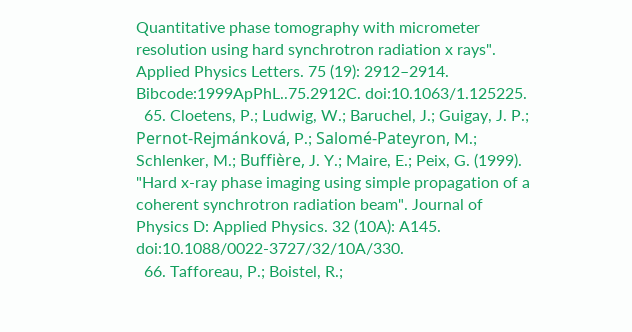Quantitative phase tomography with micrometer resolution using hard synchrotron radiation x rays". Applied Physics Letters. 75 (19): 2912–2914. Bibcode:1999ApPhL..75.2912C. doi:10.1063/1.125225.
  65. Cloetens, P.; Ludwig, W.; Baruchel, J.; Guigay, J. P.; Pernot-Rejmánková, P.; Salomé-Pateyron, M.; Schlenker, M.; Buffière, J. Y.; Maire, E.; Peix, G. (1999). "Hard x-ray phase imaging using simple propagation of a coherent synchrotron radiation beam". Journal of Physics D: Applied Physics. 32 (10A): A145. doi:10.1088/0022-3727/32/10A/330.
  66. Tafforeau, P.; Boistel, R.;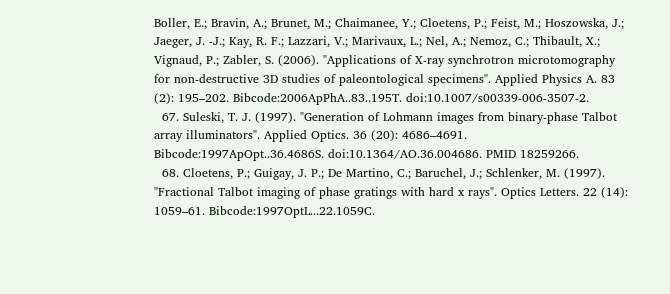Boller, E.; Bravin, A.; Brunet, M.; Chaimanee, Y.; Cloetens, P.; Feist, M.; Hoszowska, J.; Jaeger, J. -J.; Kay, R. F.; Lazzari, V.; Marivaux, L.; Nel, A.; Nemoz, C.; Thibault, X.; Vignaud, P.; Zabler, S. (2006). "Applications of X-ray synchrotron microtomography for non-destructive 3D studies of paleontological specimens". Applied Physics A. 83 (2): 195–202. Bibcode:2006ApPhA..83..195T. doi:10.1007/s00339-006-3507-2.
  67. Suleski, T. J. (1997). "Generation of Lohmann images from binary-phase Talbot array illuminators". Applied Optics. 36 (20): 4686–4691. Bibcode:1997ApOpt..36.4686S. doi:10.1364/AO.36.004686. PMID 18259266.
  68. Cloetens, P.; Guigay, J. P.; De Martino, C.; Baruchel, J.; Schlenker, M. (1997). "Fractional Talbot imaging of phase gratings with hard x rays". Optics Letters. 22 (14): 1059–61. Bibcode:1997OptL...22.1059C.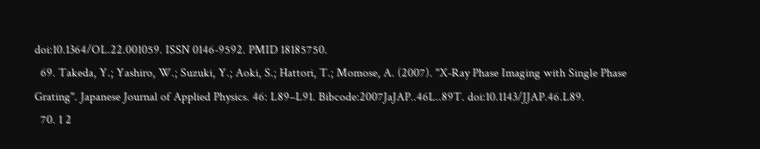doi:10.1364/OL.22.001059. ISSN 0146-9592. PMID 18185750.
  69. Takeda, Y.; Yashiro, W.; Suzuki, Y.; Aoki, S.; Hattori, T.; Momose, A. (2007). "X-Ray Phase Imaging with Single Phase Grating". Japanese Journal of Applied Physics. 46: L89–L91. Bibcode:2007JaJAP..46L..89T. doi:10.1143/JJAP.46.L89.
  70. 1 2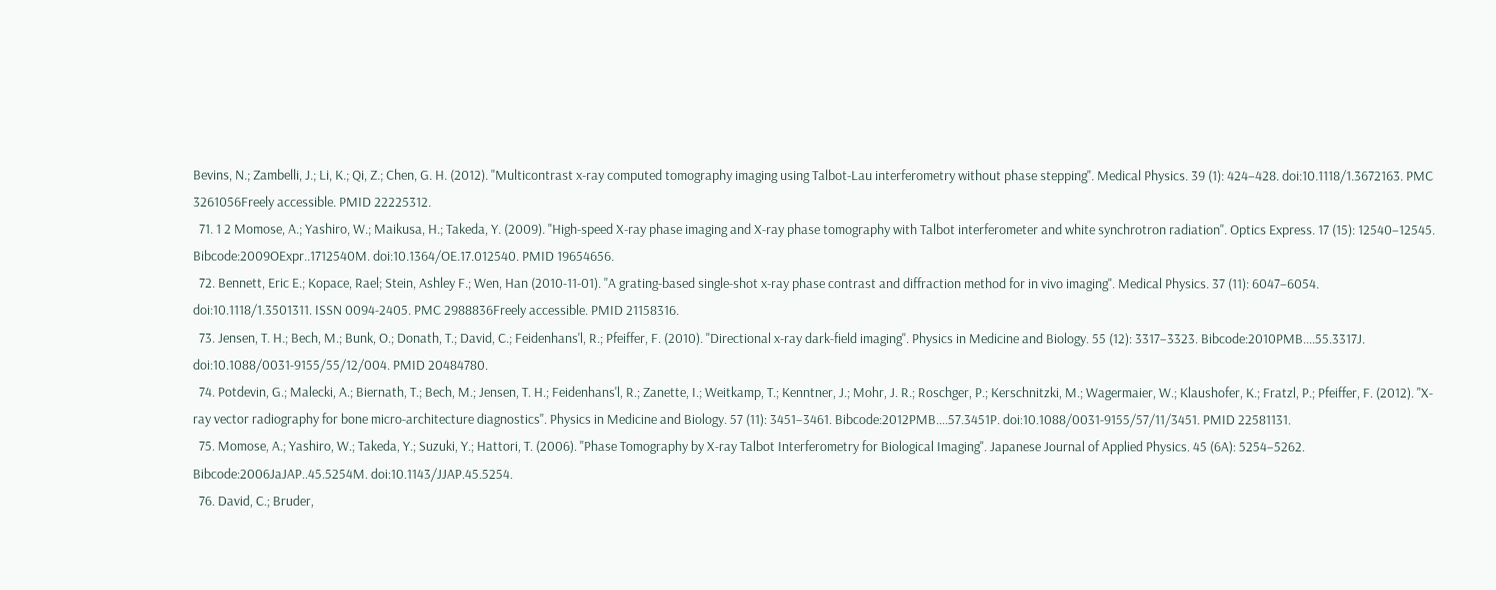Bevins, N.; Zambelli, J.; Li, K.; Qi, Z.; Chen, G. H. (2012). "Multicontrast x-ray computed tomography imaging using Talbot-Lau interferometry without phase stepping". Medical Physics. 39 (1): 424–428. doi:10.1118/1.3672163. PMC 3261056Freely accessible. PMID 22225312.
  71. 1 2 Momose, A.; Yashiro, W.; Maikusa, H.; Takeda, Y. (2009). "High-speed X-ray phase imaging and X-ray phase tomography with Talbot interferometer and white synchrotron radiation". Optics Express. 17 (15): 12540–12545. Bibcode:2009OExpr..1712540M. doi:10.1364/OE.17.012540. PMID 19654656.
  72. Bennett, Eric E.; Kopace, Rael; Stein, Ashley F.; Wen, Han (2010-11-01). "A grating-based single-shot x-ray phase contrast and diffraction method for in vivo imaging". Medical Physics. 37 (11): 6047–6054. doi:10.1118/1.3501311. ISSN 0094-2405. PMC 2988836Freely accessible. PMID 21158316.
  73. Jensen, T. H.; Bech, M.; Bunk, O.; Donath, T.; David, C.; Feidenhans'l, R.; Pfeiffer, F. (2010). "Directional x-ray dark-field imaging". Physics in Medicine and Biology. 55 (12): 3317–3323. Bibcode:2010PMB....55.3317J. doi:10.1088/0031-9155/55/12/004. PMID 20484780.
  74. Potdevin, G.; Malecki, A.; Biernath, T.; Bech, M.; Jensen, T. H.; Feidenhans'l, R.; Zanette, I.; Weitkamp, T.; Kenntner, J.; Mohr, J. R.; Roschger, P.; Kerschnitzki, M.; Wagermaier, W.; Klaushofer, K.; Fratzl, P.; Pfeiffer, F. (2012). "X-ray vector radiography for bone micro-architecture diagnostics". Physics in Medicine and Biology. 57 (11): 3451–3461. Bibcode:2012PMB....57.3451P. doi:10.1088/0031-9155/57/11/3451. PMID 22581131.
  75. Momose, A.; Yashiro, W.; Takeda, Y.; Suzuki, Y.; Hattori, T. (2006). "Phase Tomography by X-ray Talbot Interferometry for Biological Imaging". Japanese Journal of Applied Physics. 45 (6A): 5254–5262. Bibcode:2006JaJAP..45.5254M. doi:10.1143/JJAP.45.5254.
  76. David, C.; Bruder,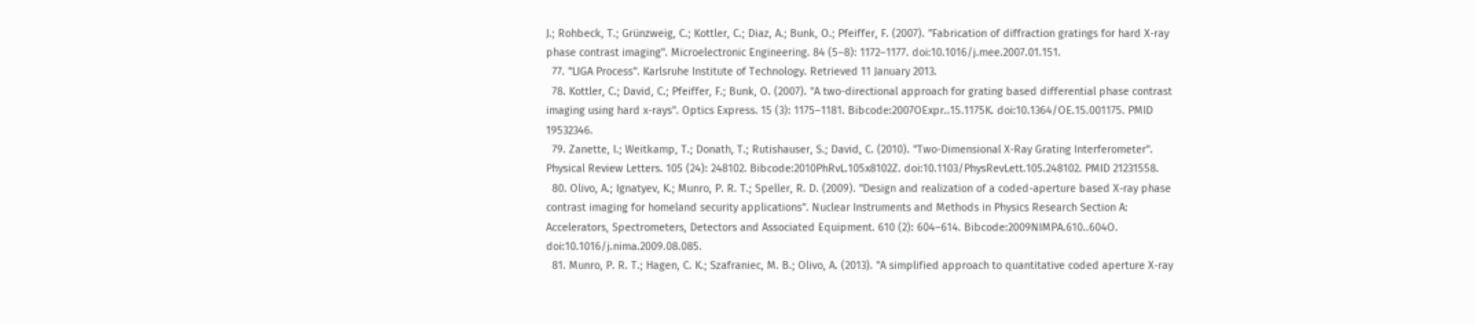J.; Rohbeck, T.; Grünzweig, C.; Kottler, C.; Diaz, A.; Bunk, O.; Pfeiffer, F. (2007). "Fabrication of diffraction gratings for hard X-ray phase contrast imaging". Microelectronic Engineering. 84 (5–8): 1172–1177. doi:10.1016/j.mee.2007.01.151.
  77. "LIGA Process". Karlsruhe Institute of Technology. Retrieved 11 January 2013.
  78. Kottler, C.; David, C.; Pfeiffer, F.; Bunk, O. (2007). "A two-directional approach for grating based differential phase contrast imaging using hard x-rays". Optics Express. 15 (3): 1175–1181. Bibcode:2007OExpr..15.1175K. doi:10.1364/OE.15.001175. PMID 19532346.
  79. Zanette, I.; Weitkamp, T.; Donath, T.; Rutishauser, S.; David, C. (2010). "Two-Dimensional X-Ray Grating Interferometer". Physical Review Letters. 105 (24): 248102. Bibcode:2010PhRvL.105x8102Z. doi:10.1103/PhysRevLett.105.248102. PMID 21231558.
  80. Olivo, A.; Ignatyev, K.; Munro, P. R. T.; Speller, R. D. (2009). "Design and realization of a coded-aperture based X-ray phase contrast imaging for homeland security applications". Nuclear Instruments and Methods in Physics Research Section A: Accelerators, Spectrometers, Detectors and Associated Equipment. 610 (2): 604–614. Bibcode:2009NIMPA.610..604O. doi:10.1016/j.nima.2009.08.085.
  81. Munro, P. R. T.; Hagen, C. K.; Szafraniec, M. B.; Olivo, A. (2013). "A simplified approach to quantitative coded aperture X-ray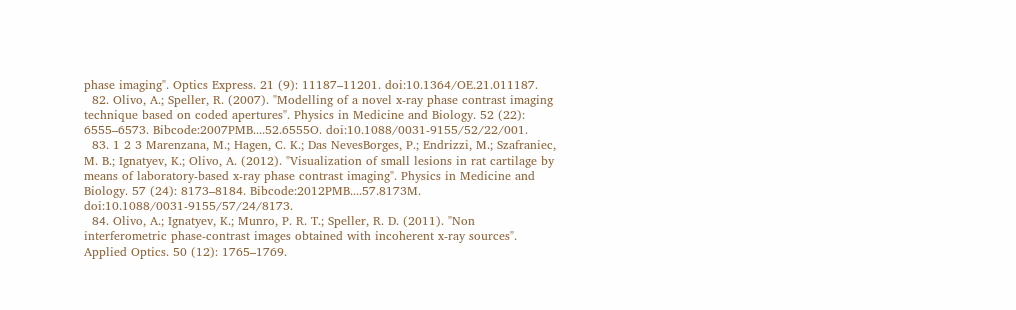phase imaging". Optics Express. 21 (9): 11187–11201. doi:10.1364/OE.21.011187.
  82. Olivo, A.; Speller, R. (2007). "Modelling of a novel x-ray phase contrast imaging technique based on coded apertures". Physics in Medicine and Biology. 52 (22): 6555–6573. Bibcode:2007PMB....52.6555O. doi:10.1088/0031-9155/52/22/001.
  83. 1 2 3 Marenzana, M.; Hagen, C. K.; Das NevesBorges, P.; Endrizzi, M.; Szafraniec, M. B.; Ignatyev, K.; Olivo, A. (2012). "Visualization of small lesions in rat cartilage by means of laboratory-based x-ray phase contrast imaging". Physics in Medicine and Biology. 57 (24): 8173–8184. Bibcode:2012PMB....57.8173M. doi:10.1088/0031-9155/57/24/8173.
  84. Olivo, A.; Ignatyev, K.; Munro, P. R. T.; Speller, R. D. (2011). "Non interferometric phase-contrast images obtained with incoherent x-ray sources". Applied Optics. 50 (12): 1765–1769.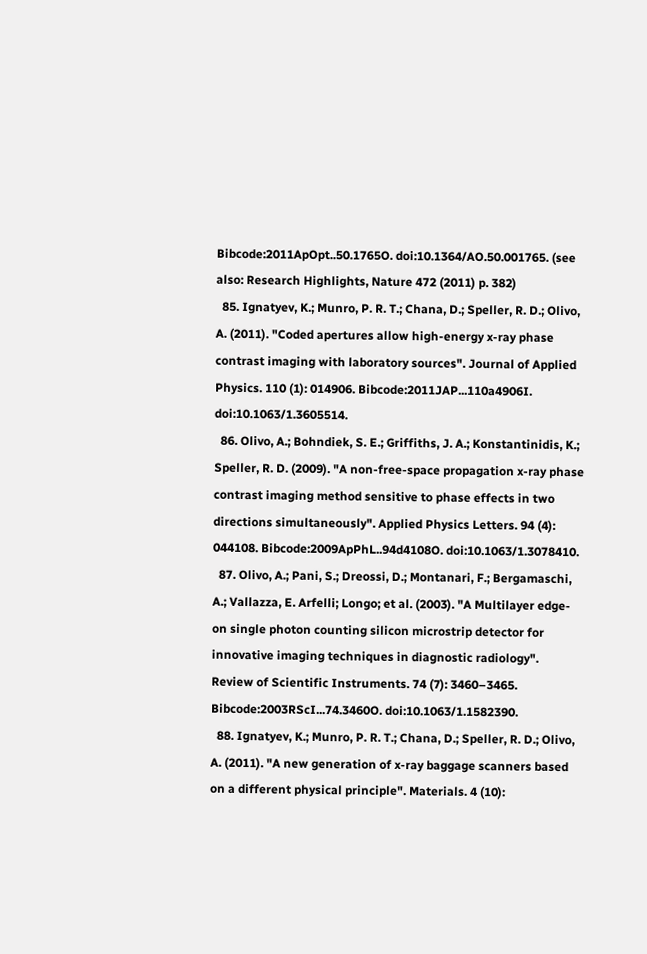Bibcode:2011ApOpt..50.1765O. doi:10.1364/AO.50.001765. (see also: Research Highlights, Nature 472 (2011) p. 382)
  85. Ignatyev, K.; Munro, P. R. T.; Chana, D.; Speller, R. D.; Olivo, A. (2011). "Coded apertures allow high-energy x-ray phase contrast imaging with laboratory sources". Journal of Applied Physics. 110 (1): 014906. Bibcode:2011JAP...110a4906I. doi:10.1063/1.3605514.
  86. Olivo, A.; Bohndiek, S. E.; Griffiths, J. A.; Konstantinidis, K.; Speller, R. D. (2009). "A non-free-space propagation x-ray phase contrast imaging method sensitive to phase effects in two directions simultaneously". Applied Physics Letters. 94 (4): 044108. Bibcode:2009ApPhL..94d4108O. doi:10.1063/1.3078410.
  87. Olivo, A.; Pani, S.; Dreossi, D.; Montanari, F.; Bergamaschi, A.; Vallazza, E. Arfelli; Longo; et al. (2003). "A Multilayer edge-on single photon counting silicon microstrip detector for innovative imaging techniques in diagnostic radiology". Review of Scientific Instruments. 74 (7): 3460–3465. Bibcode:2003RScI...74.3460O. doi:10.1063/1.1582390.
  88. Ignatyev, K.; Munro, P. R. T.; Chana, D.; Speller, R. D.; Olivo, A. (2011). "A new generation of x-ray baggage scanners based on a different physical principle". Materials. 4 (10):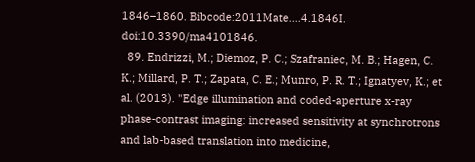1846–1860. Bibcode:2011Mate....4.1846I. doi:10.3390/ma4101846.
  89. Endrizzi, M.; Diemoz, P. C.; Szafraniec, M. B.; Hagen, C. K.; Millard, P. T.; Zapata, C. E.; Munro, P. R. T.; Ignatyev, K.; et al. (2013). "Edge illumination and coded-aperture x-ray phase-contrast imaging: increased sensitivity at synchrotrons and lab-based translation into medicine,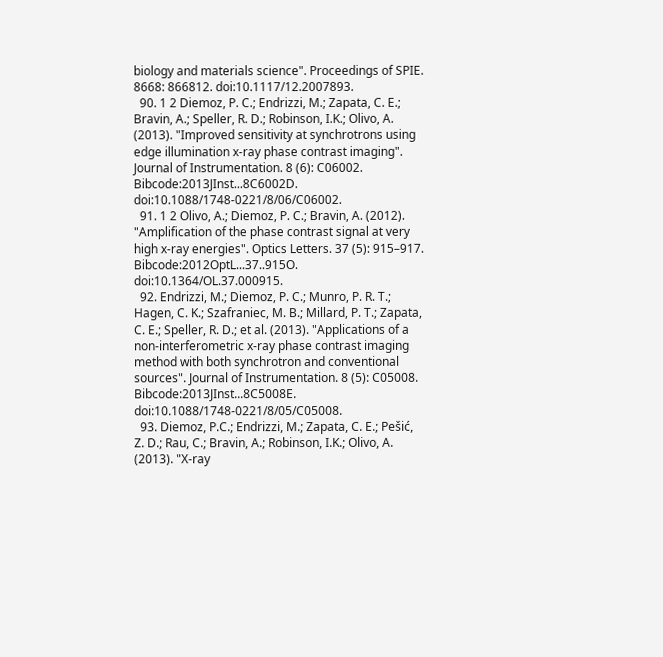biology and materials science". Proceedings of SPIE. 8668: 866812. doi:10.1117/12.2007893.
  90. 1 2 Diemoz, P. C.; Endrizzi, M.; Zapata, C. E.; Bravin, A.; Speller, R. D.; Robinson, I.K.; Olivo, A. (2013). "Improved sensitivity at synchrotrons using edge illumination x-ray phase contrast imaging". Journal of Instrumentation. 8 (6): C06002. Bibcode:2013JInst...8C6002D. doi:10.1088/1748-0221/8/06/C06002.
  91. 1 2 Olivo, A.; Diemoz, P. C.; Bravin, A. (2012). "Amplification of the phase contrast signal at very high x-ray energies". Optics Letters. 37 (5): 915–917. Bibcode:2012OptL...37..915O. doi:10.1364/OL.37.000915.
  92. Endrizzi, M.; Diemoz, P. C.; Munro, P. R. T.; Hagen, C. K.; Szafraniec, M. B.; Millard, P. T.; Zapata, C. E.; Speller, R. D.; et al. (2013). "Applications of a non-interferometric x-ray phase contrast imaging method with both synchrotron and conventional sources". Journal of Instrumentation. 8 (5): C05008. Bibcode:2013JInst...8C5008E. doi:10.1088/1748-0221/8/05/C05008.
  93. Diemoz, P.C.; Endrizzi, M.; Zapata, C. E.; Pešić, Z. D.; Rau, C.; Bravin, A.; Robinson, I.K.; Olivo, A. (2013). "X-ray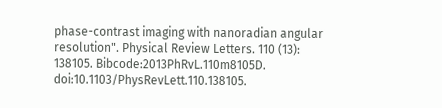phase-contrast imaging with nanoradian angular resolution". Physical Review Letters. 110 (13): 138105. Bibcode:2013PhRvL.110m8105D. doi:10.1103/PhysRevLett.110.138105.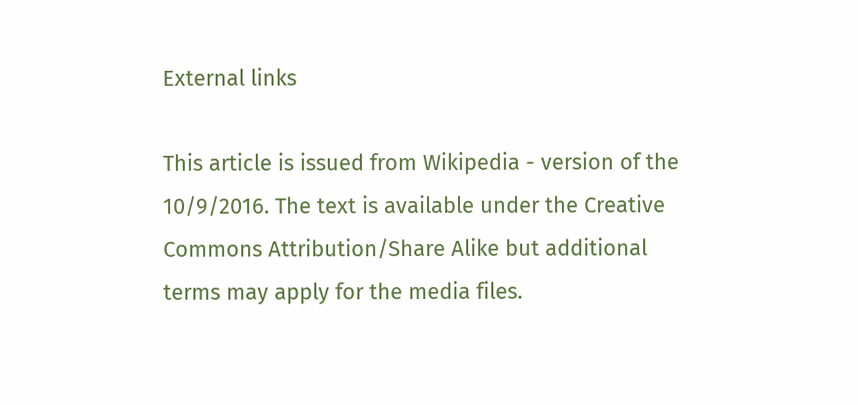External links

This article is issued from Wikipedia - version of the 10/9/2016. The text is available under the Creative Commons Attribution/Share Alike but additional terms may apply for the media files.